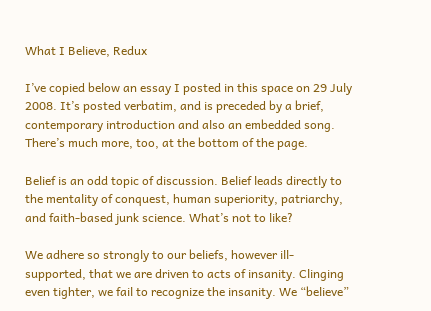What I Believe, Redux

I’ve copied below an essay I posted in this space on 29 July 2008. It’s posted verbatim, and is preceded by a brief, contemporary introduction and also an embedded song. There’s much more, too, at the bottom of the page.

Belief is an odd topic of discussion. Belief leads directly to the mentality of conquest, human superiority, patriarchy, and faith-based junk science. What’s not to like?

We adhere so strongly to our beliefs, however ill-supported, that we are driven to acts of insanity. Clinging even tighter, we fail to recognize the insanity. We “believe”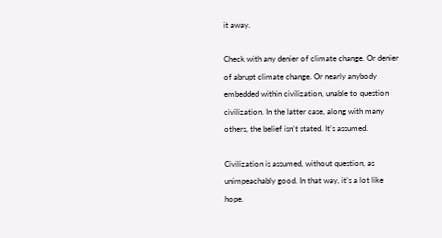it away.

Check with any denier of climate change. Or denier of abrupt climate change. Or nearly anybody embedded within civilization, unable to question civilization. In the latter case, along with many others, the belief isn’t stated. It’s assumed.

Civilization is assumed, without question, as unimpeachably good. In that way, it’s a lot like hope.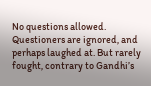No questions allowed. Questioners are ignored, and perhaps laughed at. But rarely fought, contrary to Gandhi’s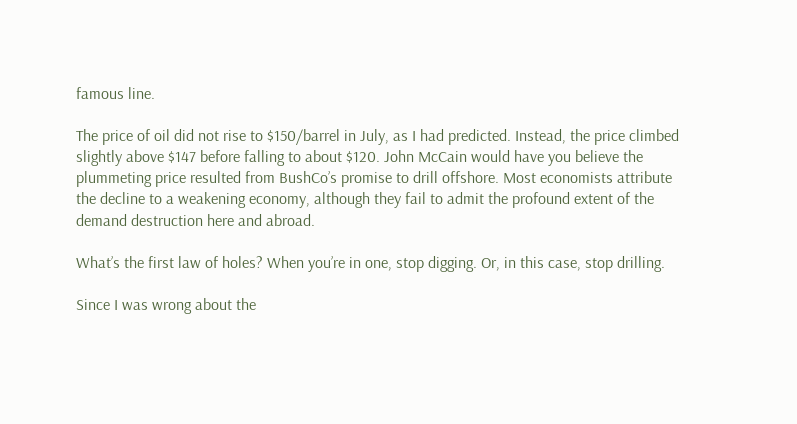famous line.

The price of oil did not rise to $150/barrel in July, as I had predicted. Instead, the price climbed slightly above $147 before falling to about $120. John McCain would have you believe the plummeting price resulted from BushCo’s promise to drill offshore. Most economists attribute the decline to a weakening economy, although they fail to admit the profound extent of the demand destruction here and abroad.

What’s the first law of holes? When you’re in one, stop digging. Or, in this case, stop drilling.

Since I was wrong about the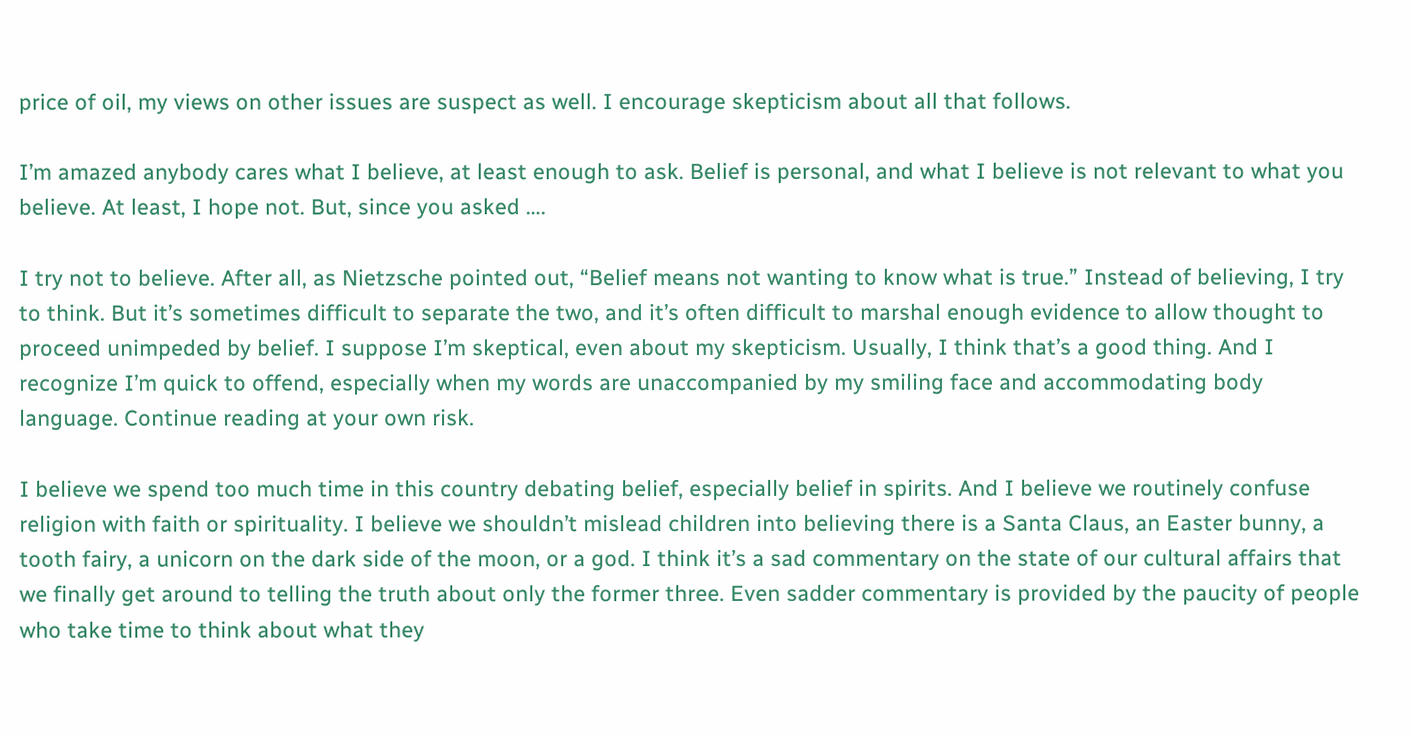price of oil, my views on other issues are suspect as well. I encourage skepticism about all that follows.

I’m amazed anybody cares what I believe, at least enough to ask. Belief is personal, and what I believe is not relevant to what you believe. At least, I hope not. But, since you asked ….

I try not to believe. After all, as Nietzsche pointed out, “Belief means not wanting to know what is true.” Instead of believing, I try to think. But it’s sometimes difficult to separate the two, and it’s often difficult to marshal enough evidence to allow thought to proceed unimpeded by belief. I suppose I’m skeptical, even about my skepticism. Usually, I think that’s a good thing. And I recognize I’m quick to offend, especially when my words are unaccompanied by my smiling face and accommodating body language. Continue reading at your own risk.

I believe we spend too much time in this country debating belief, especially belief in spirits. And I believe we routinely confuse religion with faith or spirituality. I believe we shouldn’t mislead children into believing there is a Santa Claus, an Easter bunny, a tooth fairy, a unicorn on the dark side of the moon, or a god. I think it’s a sad commentary on the state of our cultural affairs that we finally get around to telling the truth about only the former three. Even sadder commentary is provided by the paucity of people who take time to think about what they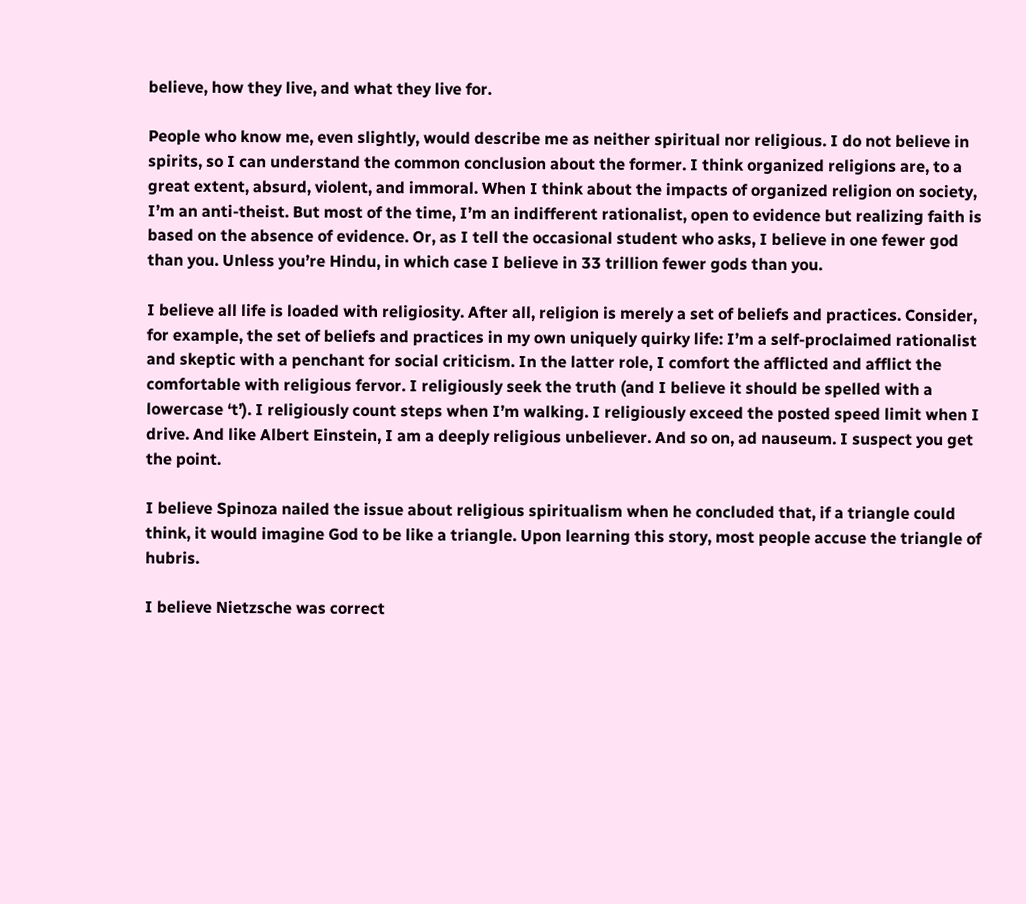believe, how they live, and what they live for.

People who know me, even slightly, would describe me as neither spiritual nor religious. I do not believe in spirits, so I can understand the common conclusion about the former. I think organized religions are, to a great extent, absurd, violent, and immoral. When I think about the impacts of organized religion on society, I’m an anti-theist. But most of the time, I’m an indifferent rationalist, open to evidence but realizing faith is based on the absence of evidence. Or, as I tell the occasional student who asks, I believe in one fewer god than you. Unless you’re Hindu, in which case I believe in 33 trillion fewer gods than you.

I believe all life is loaded with religiosity. After all, religion is merely a set of beliefs and practices. Consider, for example, the set of beliefs and practices in my own uniquely quirky life: I’m a self-proclaimed rationalist and skeptic with a penchant for social criticism. In the latter role, I comfort the afflicted and afflict the comfortable with religious fervor. I religiously seek the truth (and I believe it should be spelled with a lowercase ‘t’). I religiously count steps when I’m walking. I religiously exceed the posted speed limit when I drive. And like Albert Einstein, I am a deeply religious unbeliever. And so on, ad nauseum. I suspect you get the point.

I believe Spinoza nailed the issue about religious spiritualism when he concluded that, if a triangle could think, it would imagine God to be like a triangle. Upon learning this story, most people accuse the triangle of hubris.

I believe Nietzsche was correct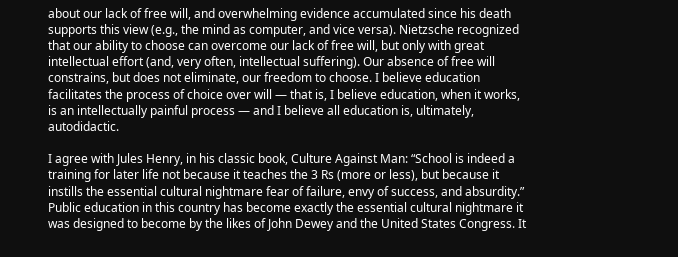about our lack of free will, and overwhelming evidence accumulated since his death supports this view (e.g., the mind as computer, and vice versa). Nietzsche recognized that our ability to choose can overcome our lack of free will, but only with great intellectual effort (and, very often, intellectual suffering). Our absence of free will constrains, but does not eliminate, our freedom to choose. I believe education facilitates the process of choice over will — that is, I believe education, when it works, is an intellectually painful process — and I believe all education is, ultimately, autodidactic.

I agree with Jules Henry, in his classic book, Culture Against Man: “School is indeed a training for later life not because it teaches the 3 Rs (more or less), but because it instills the essential cultural nightmare fear of failure, envy of success, and absurdity.” Public education in this country has become exactly the essential cultural nightmare it was designed to become by the likes of John Dewey and the United States Congress. It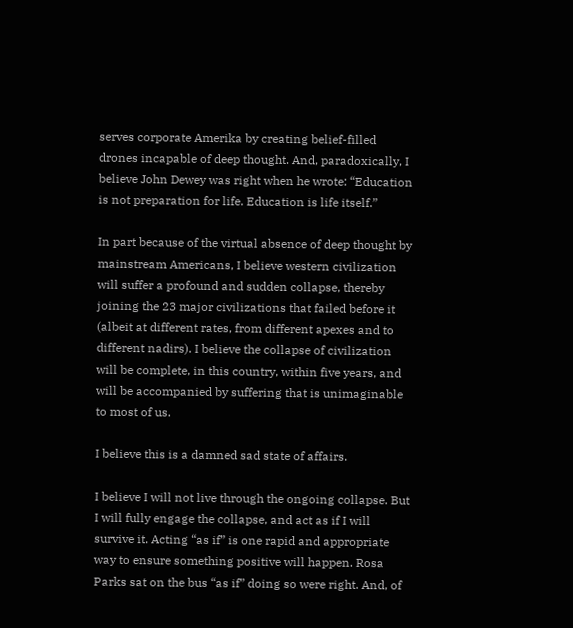serves corporate Amerika by creating belief-filled drones incapable of deep thought. And, paradoxically, I believe John Dewey was right when he wrote: “Education is not preparation for life. Education is life itself.”

In part because of the virtual absence of deep thought by mainstream Americans, I believe western civilization will suffer a profound and sudden collapse, thereby joining the 23 major civilizations that failed before it (albeit at different rates, from different apexes and to different nadirs). I believe the collapse of civilization will be complete, in this country, within five years, and will be accompanied by suffering that is unimaginable to most of us.

I believe this is a damned sad state of affairs.

I believe I will not live through the ongoing collapse. But I will fully engage the collapse, and act as if I will survive it. Acting “as if” is one rapid and appropriate way to ensure something positive will happen. Rosa Parks sat on the bus “as if” doing so were right. And, of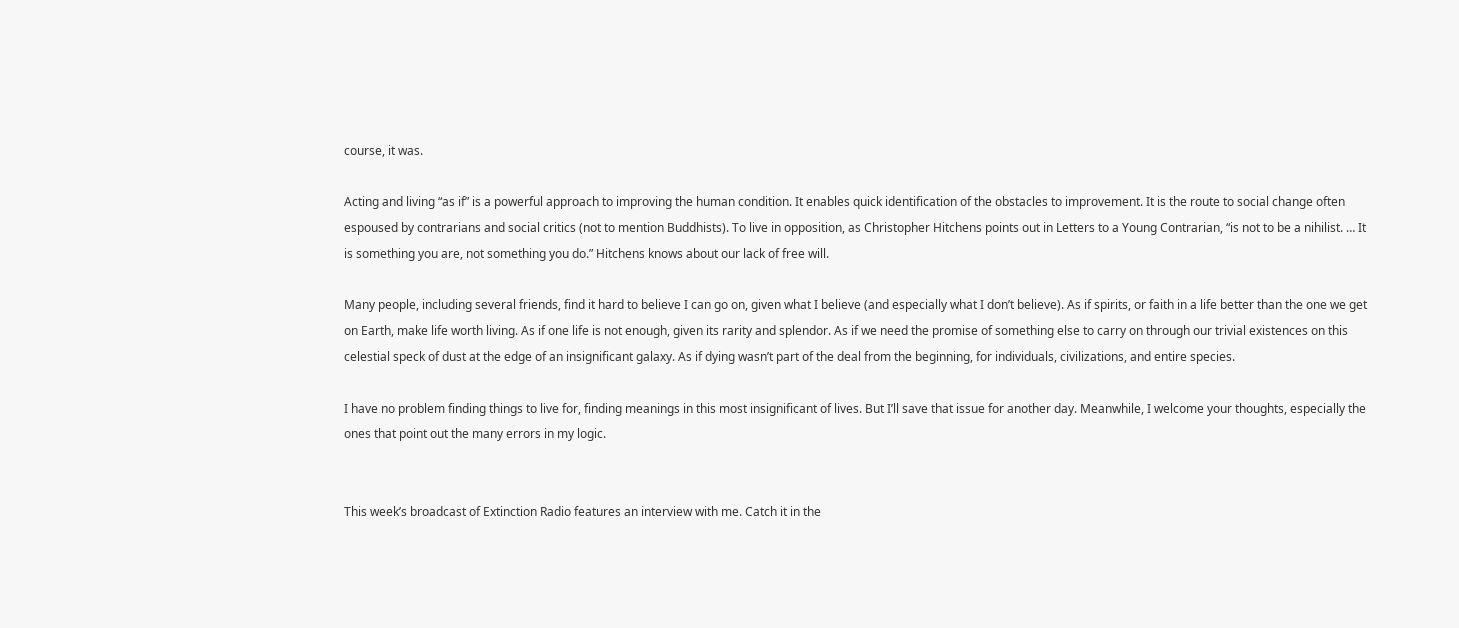course, it was.

Acting and living “as if” is a powerful approach to improving the human condition. It enables quick identification of the obstacles to improvement. It is the route to social change often espoused by contrarians and social critics (not to mention Buddhists). To live in opposition, as Christopher Hitchens points out in Letters to a Young Contrarian, “is not to be a nihilist. … It is something you are, not something you do.” Hitchens knows about our lack of free will.

Many people, including several friends, find it hard to believe I can go on, given what I believe (and especially what I don’t believe). As if spirits, or faith in a life better than the one we get on Earth, make life worth living. As if one life is not enough, given its rarity and splendor. As if we need the promise of something else to carry on through our trivial existences on this celestial speck of dust at the edge of an insignificant galaxy. As if dying wasn’t part of the deal from the beginning, for individuals, civilizations, and entire species.

I have no problem finding things to live for, finding meanings in this most insignificant of lives. But I’ll save that issue for another day. Meanwhile, I welcome your thoughts, especially the ones that point out the many errors in my logic.


This week’s broadcast of Extinction Radio features an interview with me. Catch it in the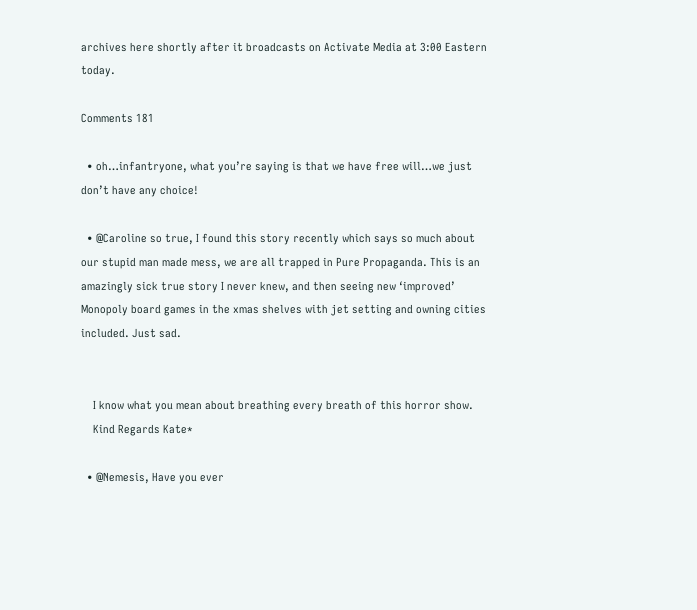archives here shortly after it broadcasts on Activate Media at 3:00 Eastern today.

Comments 181

  • oh…infantryone, what you’re saying is that we have free will…we just don’t have any choice!

  • @Caroline so true, I found this story recently which says so much about our stupid man made mess, we are all trapped in Pure Propaganda. This is an amazingly sick true story I never knew, and then seeing new ‘improved’ Monopoly board games in the xmas shelves with jet setting and owning cities included. Just sad.


    I know what you mean about breathing every breath of this horror show.
    Kind Regards Kate*

  • @Nemesis, Have you ever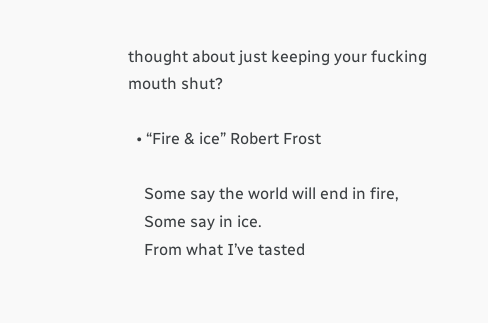thought about just keeping your fucking mouth shut?

  • “Fire & ice” Robert Frost

    Some say the world will end in fire,
    Some say in ice.
    From what I’ve tasted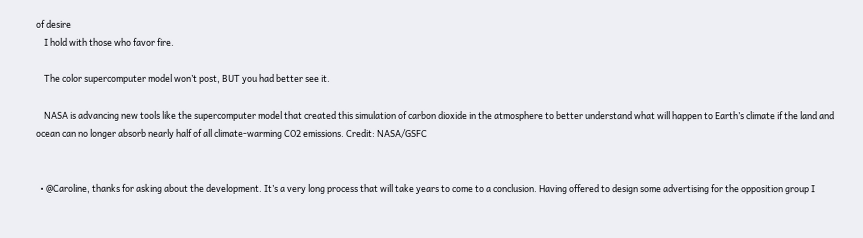of desire
    I hold with those who favor fire.

    The color supercomputer model won’t post, BUT you had better see it.

    NASA is advancing new tools like the supercomputer model that created this simulation of carbon dioxide in the atmosphere to better understand what will happen to Earth’s climate if the land and ocean can no longer absorb nearly half of all climate-warming CO2 emissions. Credit: NASA/GSFC


  • @Caroline, thanks for asking about the development. It’s a very long process that will take years to come to a conclusion. Having offered to design some advertising for the opposition group I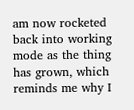am now rocketed back into working mode as the thing has grown, which reminds me why I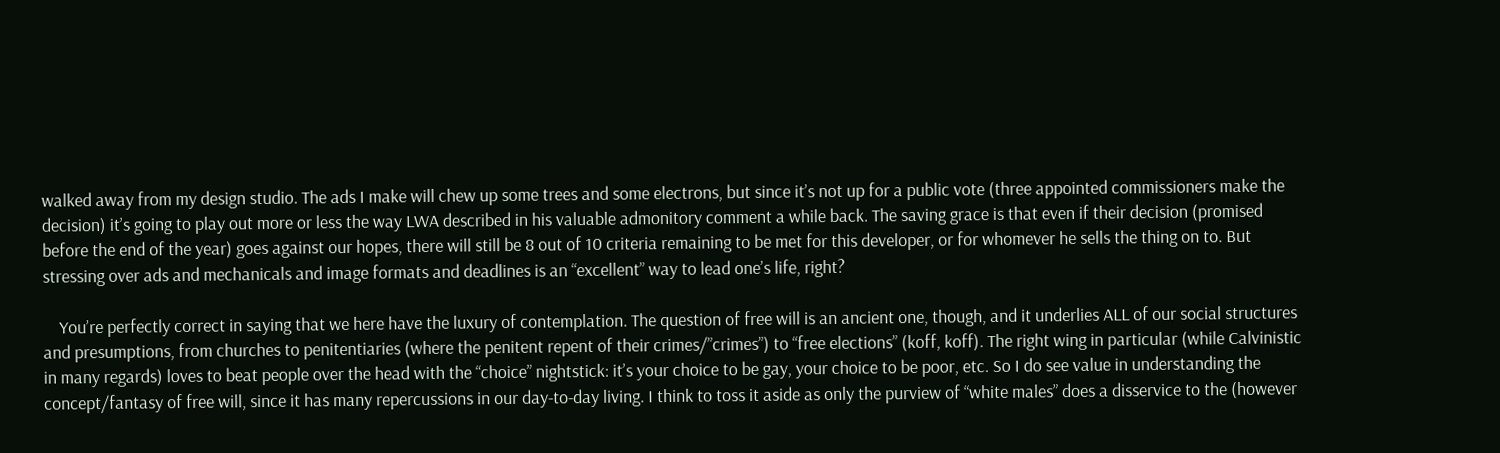walked away from my design studio. The ads I make will chew up some trees and some electrons, but since it’s not up for a public vote (three appointed commissioners make the decision) it’s going to play out more or less the way LWA described in his valuable admonitory comment a while back. The saving grace is that even if their decision (promised before the end of the year) goes against our hopes, there will still be 8 out of 10 criteria remaining to be met for this developer, or for whomever he sells the thing on to. But stressing over ads and mechanicals and image formats and deadlines is an “excellent” way to lead one’s life, right?

    You’re perfectly correct in saying that we here have the luxury of contemplation. The question of free will is an ancient one, though, and it underlies ALL of our social structures and presumptions, from churches to penitentiaries (where the penitent repent of their crimes/”crimes”) to “free elections” (koff, koff). The right wing in particular (while Calvinistic in many regards) loves to beat people over the head with the “choice” nightstick: it’s your choice to be gay, your choice to be poor, etc. So I do see value in understanding the concept/fantasy of free will, since it has many repercussions in our day-to-day living. I think to toss it aside as only the purview of “white males” does a disservice to the (however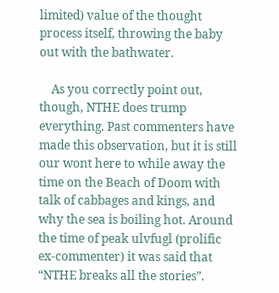limited) value of the thought process itself, throwing the baby out with the bathwater.

    As you correctly point out, though, NTHE does trump everything. Past commenters have made this observation, but it is still our wont here to while away the time on the Beach of Doom with talk of cabbages and kings, and why the sea is boiling hot. Around the time of peak ulvfugl (prolific ex-commenter) it was said that “NTHE breaks all the stories”.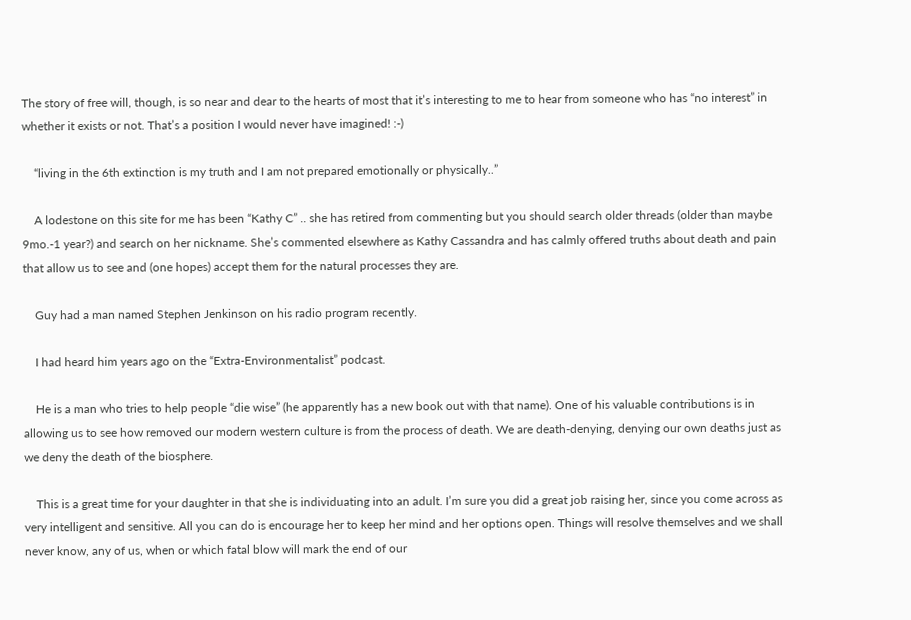The story of free will, though, is so near and dear to the hearts of most that it’s interesting to me to hear from someone who has “no interest” in whether it exists or not. That’s a position I would never have imagined! :-)

    “living in the 6th extinction is my truth and I am not prepared emotionally or physically..”

    A lodestone on this site for me has been “Kathy C” .. she has retired from commenting but you should search older threads (older than maybe 9mo.-1 year?) and search on her nickname. She’s commented elsewhere as Kathy Cassandra and has calmly offered truths about death and pain that allow us to see and (one hopes) accept them for the natural processes they are.

    Guy had a man named Stephen Jenkinson on his radio program recently.

    I had heard him years ago on the “Extra-Environmentalist” podcast.

    He is a man who tries to help people “die wise” (he apparently has a new book out with that name). One of his valuable contributions is in allowing us to see how removed our modern western culture is from the process of death. We are death-denying, denying our own deaths just as we deny the death of the biosphere.

    This is a great time for your daughter in that she is individuating into an adult. I’m sure you did a great job raising her, since you come across as very intelligent and sensitive. All you can do is encourage her to keep her mind and her options open. Things will resolve themselves and we shall never know, any of us, when or which fatal blow will mark the end of our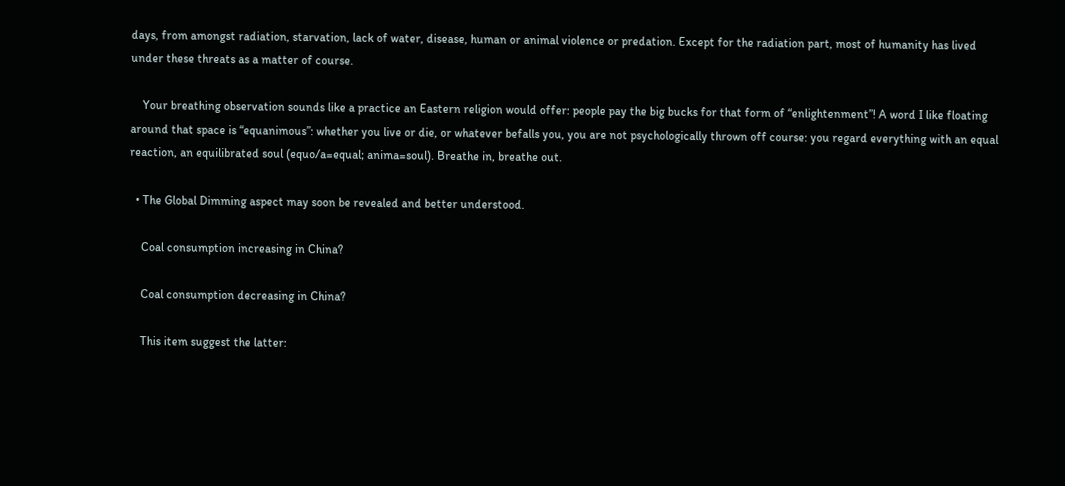days, from amongst radiation, starvation, lack of water, disease, human or animal violence or predation. Except for the radiation part, most of humanity has lived under these threats as a matter of course.

    Your breathing observation sounds like a practice an Eastern religion would offer: people pay the big bucks for that form of “enlightenment”! A word I like floating around that space is “equanimous”: whether you live or die, or whatever befalls you, you are not psychologically thrown off course: you regard everything with an equal reaction, an equilibrated soul (equo/a=equal; anima=soul). Breathe in, breathe out.

  • The Global Dimming aspect may soon be revealed and better understood.

    Coal consumption increasing in China?

    Coal consumption decreasing in China?

    This item suggest the latter: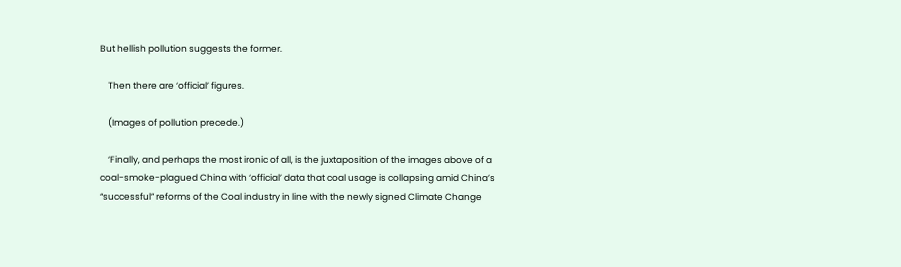But hellish pollution suggests the former.

    Then there are ‘official’ figures.

    (Images of pollution precede.)

    ‘Finally, and perhaps the most ironic of all, is the juxtaposition of the images above of a coal-smoke-plagued China with ‘official’ data that coal usage is collapsing amid China’s “successful” reforms of the Coal industry in line with the newly signed Climate Change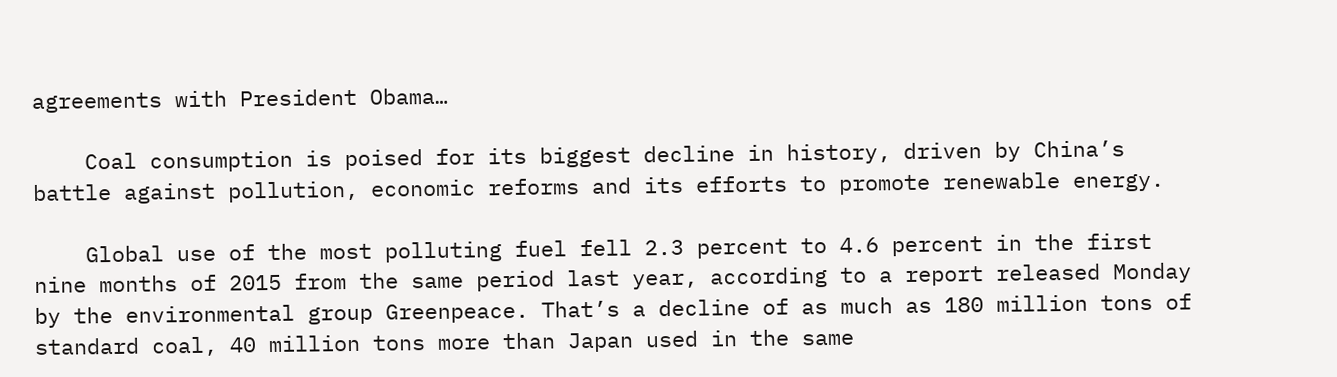agreements with President Obama…

    Coal consumption is poised for its biggest decline in history, driven by China’s battle against pollution, economic reforms and its efforts to promote renewable energy.

    Global use of the most polluting fuel fell 2.3 percent to 4.6 percent in the first nine months of 2015 from the same period last year, according to a report released Monday by the environmental group Greenpeace. That’s a decline of as much as 180 million tons of standard coal, 40 million tons more than Japan used in the same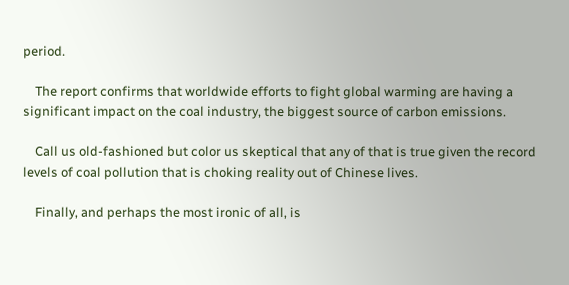period.

    The report confirms that worldwide efforts to fight global warming are having a significant impact on the coal industry, the biggest source of carbon emissions.

    Call us old-fashioned but color us skeptical that any of that is true given the record levels of coal pollution that is choking reality out of Chinese lives.

    Finally, and perhaps the most ironic of all, is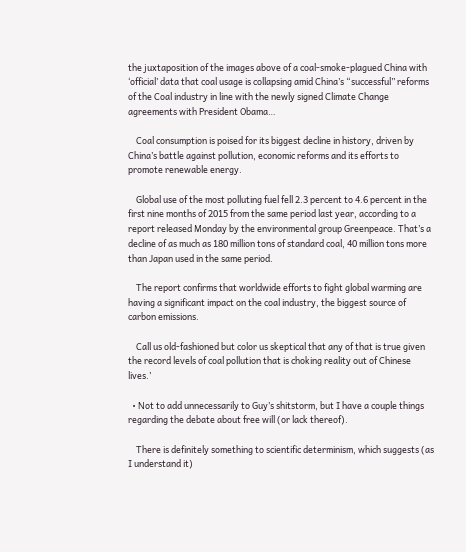the juxtaposition of the images above of a coal-smoke-plagued China with ‘official’ data that coal usage is collapsing amid China’s “successful” reforms of the Coal industry in line with the newly signed Climate Change agreements with President Obama…

    Coal consumption is poised for its biggest decline in history, driven by China’s battle against pollution, economic reforms and its efforts to promote renewable energy.

    Global use of the most polluting fuel fell 2.3 percent to 4.6 percent in the first nine months of 2015 from the same period last year, according to a report released Monday by the environmental group Greenpeace. That’s a decline of as much as 180 million tons of standard coal, 40 million tons more than Japan used in the same period.

    The report confirms that worldwide efforts to fight global warming are having a significant impact on the coal industry, the biggest source of carbon emissions.

    Call us old-fashioned but color us skeptical that any of that is true given the record levels of coal pollution that is choking reality out of Chinese lives.’

  • Not to add unnecessarily to Guy’s shitstorm, but I have a couple things regarding the debate about free will (or lack thereof).

    There is definitely something to scientific determinism, which suggests (as I understand it)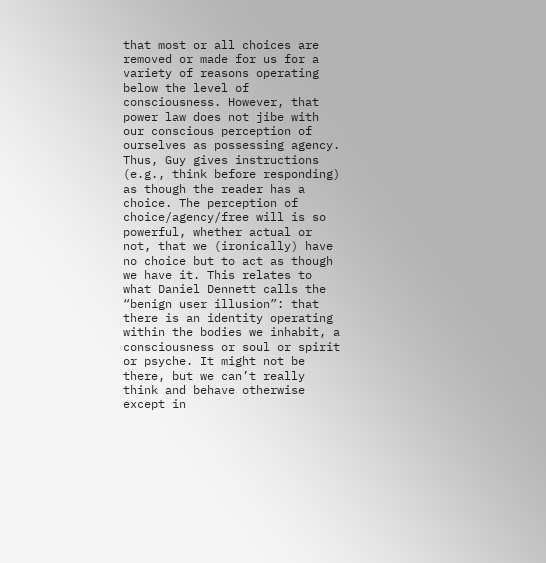that most or all choices are removed or made for us for a variety of reasons operating below the level of consciousness. However, that power law does not jibe with our conscious perception of ourselves as possessing agency. Thus, Guy gives instructions (e.g., think before responding) as though the reader has a choice. The perception of choice/agency/free will is so powerful, whether actual or not, that we (ironically) have no choice but to act as though we have it. This relates to what Daniel Dennett calls the “benign user illusion”: that there is an identity operating within the bodies we inhabit, a consciousness or soul or spirit or psyche. It might not be there, but we can’t really think and behave otherwise except in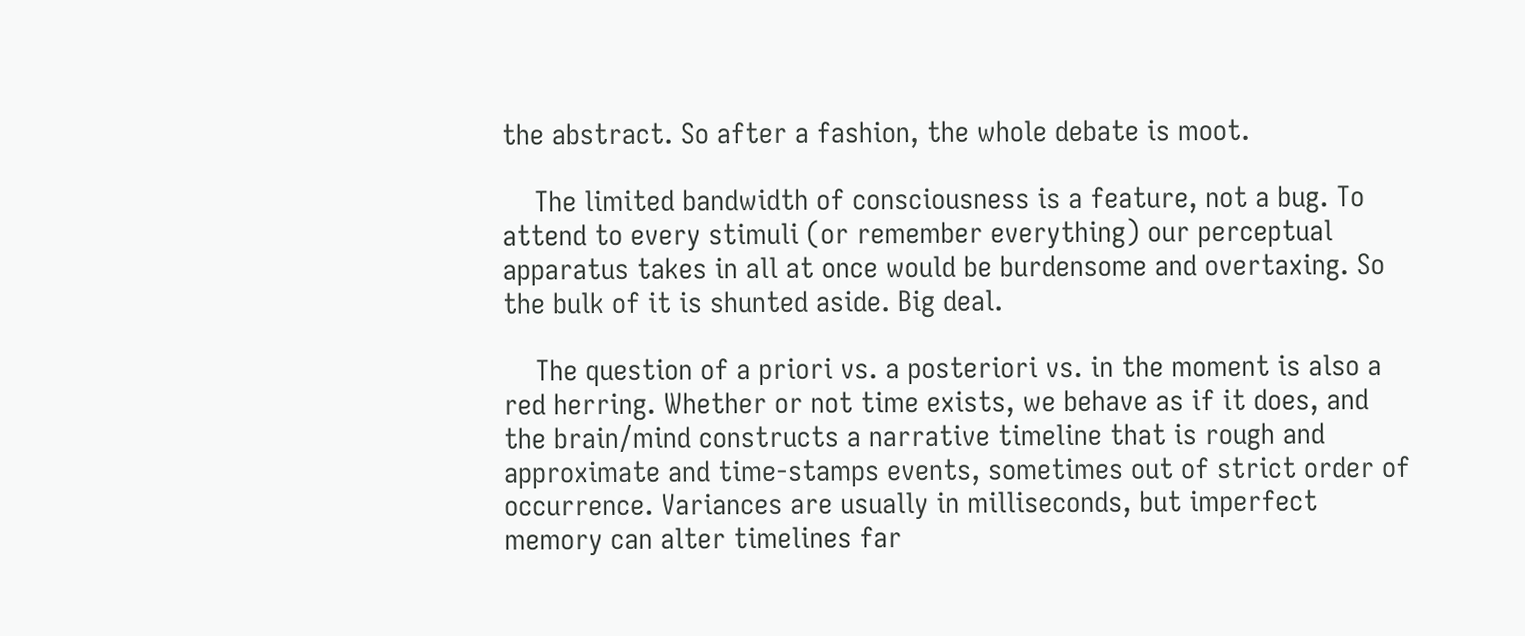the abstract. So after a fashion, the whole debate is moot.

    The limited bandwidth of consciousness is a feature, not a bug. To attend to every stimuli (or remember everything) our perceptual apparatus takes in all at once would be burdensome and overtaxing. So the bulk of it is shunted aside. Big deal.

    The question of a priori vs. a posteriori vs. in the moment is also a red herring. Whether or not time exists, we behave as if it does, and the brain/mind constructs a narrative timeline that is rough and approximate and time-stamps events, sometimes out of strict order of occurrence. Variances are usually in milliseconds, but imperfect memory can alter timelines far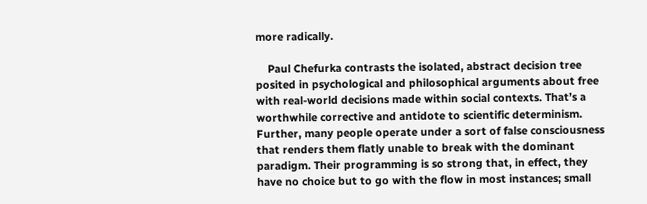more radically.

    Paul Chefurka contrasts the isolated, abstract decision tree posited in psychological and philosophical arguments about free with real-world decisions made within social contexts. That’s a worthwhile corrective and antidote to scientific determinism. Further, many people operate under a sort of false consciousness that renders them flatly unable to break with the dominant paradigm. Their programming is so strong that, in effect, they have no choice but to go with the flow in most instances; small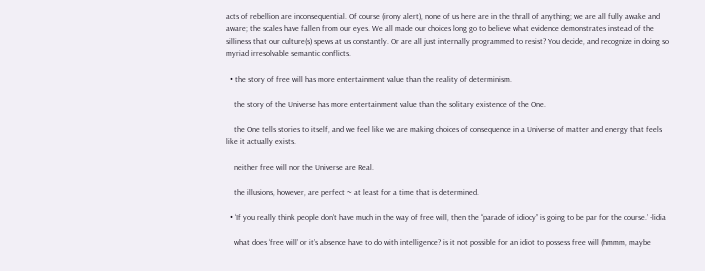acts of rebellion are inconsequential. Of course (irony alert), none of us here are in the thrall of anything; we are all fully awake and aware; the scales have fallen from our eyes. We all made our choices long go to believe what evidence demonstrates instead of the silliness that our culture(s) spews at us constantly. Or are all just internally programmed to resist? You decide, and recognize in doing so myriad irresolvable semantic conflicts.

  • the story of free will has more entertainment value than the reality of determinism.

    the story of the Universe has more entertainment value than the solitary existence of the One.

    the One tells stories to itself, and we feel like we are making choices of consequence in a Universe of matter and energy that feels like it actually exists.

    neither free will nor the Universe are Real.

    the illusions, however, are perfect ~ at least for a time that is determined.

  • ‘If you really think people don’t have much in the way of free will, then the “parade of idiocy” is going to be par for the course.’ -lidia

    what does ‘free will’ or it’s absence have to do with intelligence? is it not possible for an idiot to possess free will (hmmm, maybe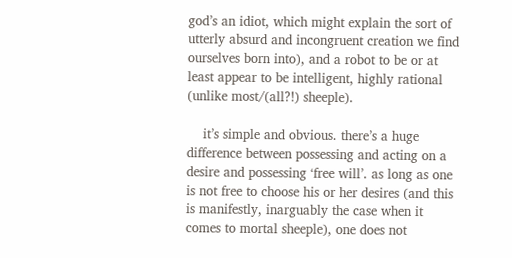god’s an idiot, which might explain the sort of utterly absurd and incongruent creation we find ourselves born into), and a robot to be or at least appear to be intelligent, highly rational (unlike most/(all?!) sheeple).

    it’s simple and obvious. there’s a huge difference between possessing and acting on a desire and possessing ‘free will’. as long as one is not free to choose his or her desires (and this is manifestly, inarguably the case when it comes to mortal sheeple), one does not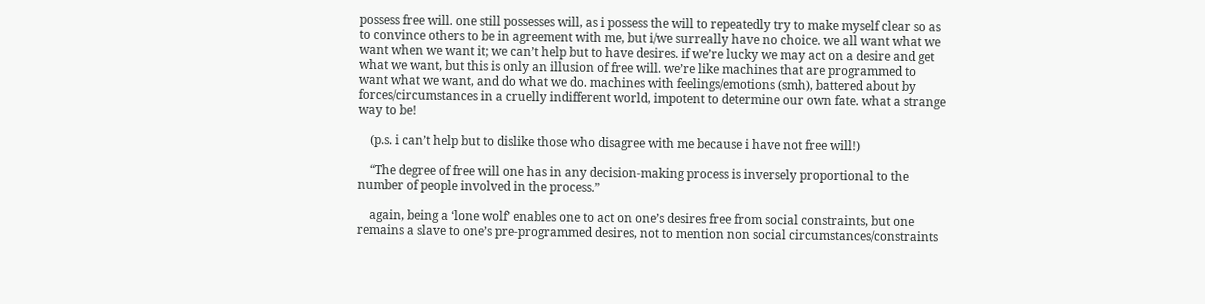possess free will. one still possesses will, as i possess the will to repeatedly try to make myself clear so as to convince others to be in agreement with me, but i/we surreally have no choice. we all want what we want when we want it; we can’t help but to have desires. if we’re lucky we may act on a desire and get what we want, but this is only an illusion of free will. we’re like machines that are programmed to want what we want, and do what we do. machines with feelings/emotions (smh), battered about by forces/circumstances in a cruelly indifferent world, impotent to determine our own fate. what a strange way to be!

    (p.s. i can’t help but to dislike those who disagree with me because i have not free will!)

    “The degree of free will one has in any decision-making process is inversely proportional to the number of people involved in the process.”

    again, being a ‘lone wolf’ enables one to act on one’s desires free from social constraints, but one remains a slave to one’s pre-programmed desires, not to mention non social circumstances/constraints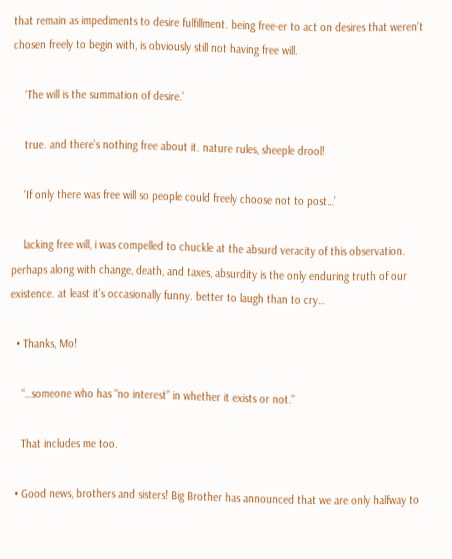that remain as impediments to desire fulfillment. being free-er to act on desires that weren’t chosen freely to begin with, is obviously still not having free will.

    ‘The will is the summation of desire.’

    true. and there’s nothing free about it. nature rules, sheeple drool!

    ‘If only there was free will so people could freely choose not to post…’

    lacking free will, i was compelled to chuckle at the absurd veracity of this observation. perhaps along with change, death, and taxes, absurdity is the only enduring truth of our existence. at least it’s occasionally funny. better to laugh than to cry…

  • Thanks, Mo!

    “…someone who has “no interest” in whether it exists or not.”

    That includes me too.

  • Good news, brothers and sisters! Big Brother has announced that we are only halfway to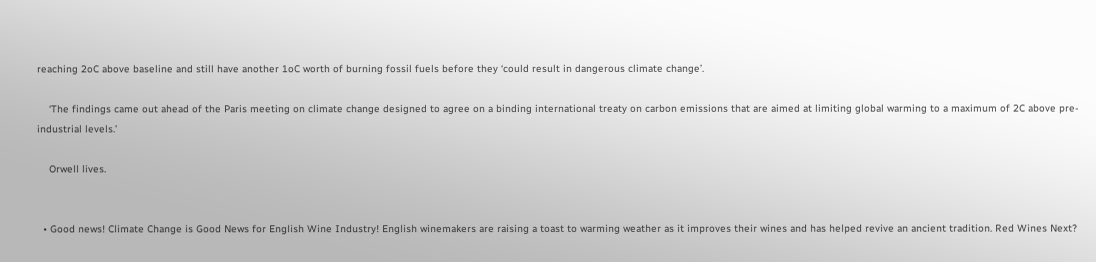reaching 2oC above baseline and still have another 1oC worth of burning fossil fuels before they ‘could result in dangerous climate change’.

    ‘The findings came out ahead of the Paris meeting on climate change designed to agree on a binding international treaty on carbon emissions that are aimed at limiting global warming to a maximum of 2C above pre-industrial levels.’

    Orwell lives.


  • Good news! Climate Change is Good News for English Wine Industry! English winemakers are raising a toast to warming weather as it improves their wines and has helped revive an ancient tradition. Red Wines Next?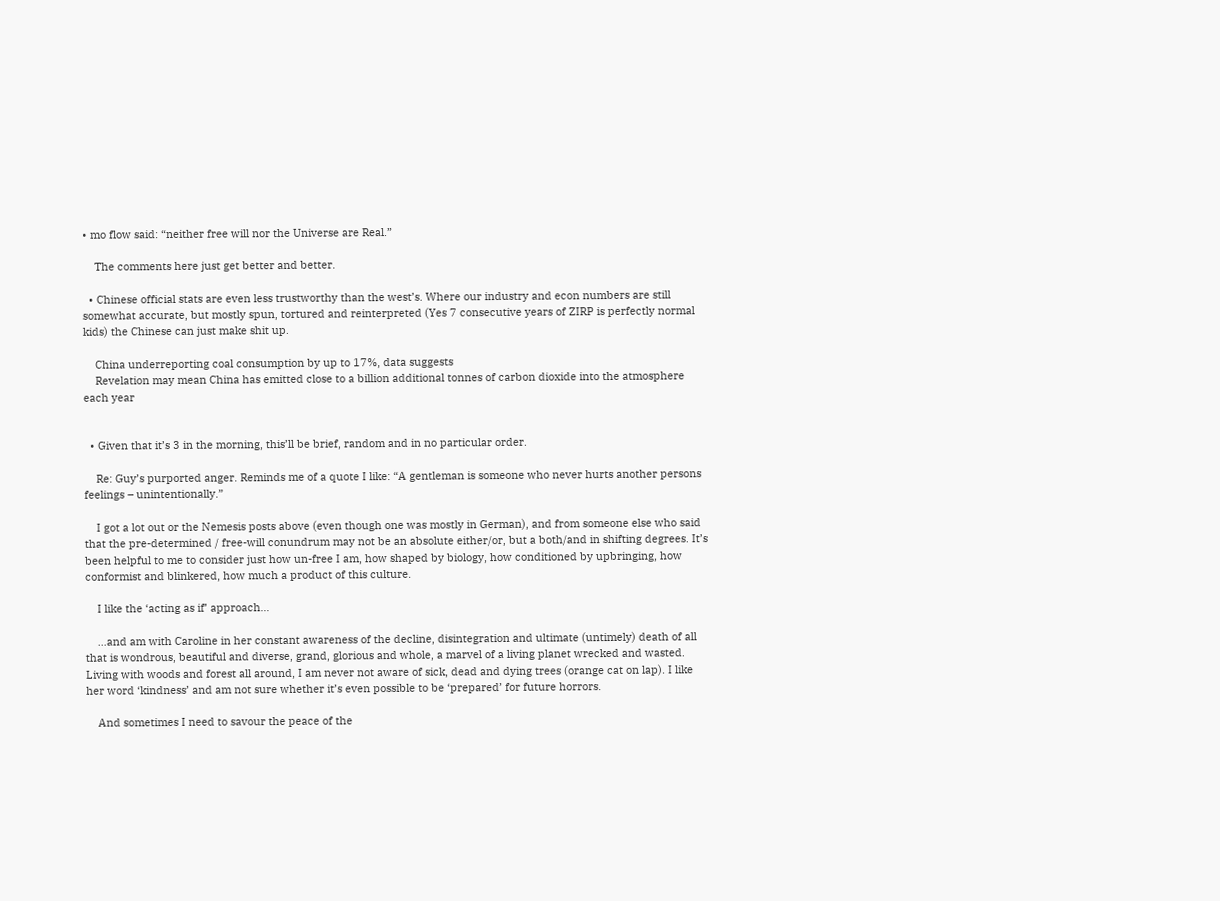• mo flow said: “neither free will nor the Universe are Real.”

    The comments here just get better and better.

  • Chinese official stats are even less trustworthy than the west’s. Where our industry and econ numbers are still somewhat accurate, but mostly spun, tortured and reinterpreted (Yes 7 consecutive years of ZIRP is perfectly normal kids) the Chinese can just make shit up.

    China underreporting coal consumption by up to 17%, data suggests
    Revelation may mean China has emitted close to a billion additional tonnes of carbon dioxide into the atmosphere each year


  • Given that it’s 3 in the morning, this’ll be brief, random and in no particular order.

    Re: Guy’s purported anger. Reminds me of a quote I like: “A gentleman is someone who never hurts another persons feelings – unintentionally.”

    I got a lot out or the Nemesis posts above (even though one was mostly in German), and from someone else who said that the pre-determined / free-will conundrum may not be an absolute either/or, but a both/and in shifting degrees. It’s been helpful to me to consider just how un-free I am, how shaped by biology, how conditioned by upbringing, how conformist and blinkered, how much a product of this culture.

    I like the ‘acting as if’ approach…

    …and am with Caroline in her constant awareness of the decline, disintegration and ultimate (untimely) death of all that is wondrous, beautiful and diverse, grand, glorious and whole, a marvel of a living planet wrecked and wasted. Living with woods and forest all around, I am never not aware of sick, dead and dying trees (orange cat on lap). I like her word ‘kindness’ and am not sure whether it’s even possible to be ‘prepared’ for future horrors.

    And sometimes I need to savour the peace of the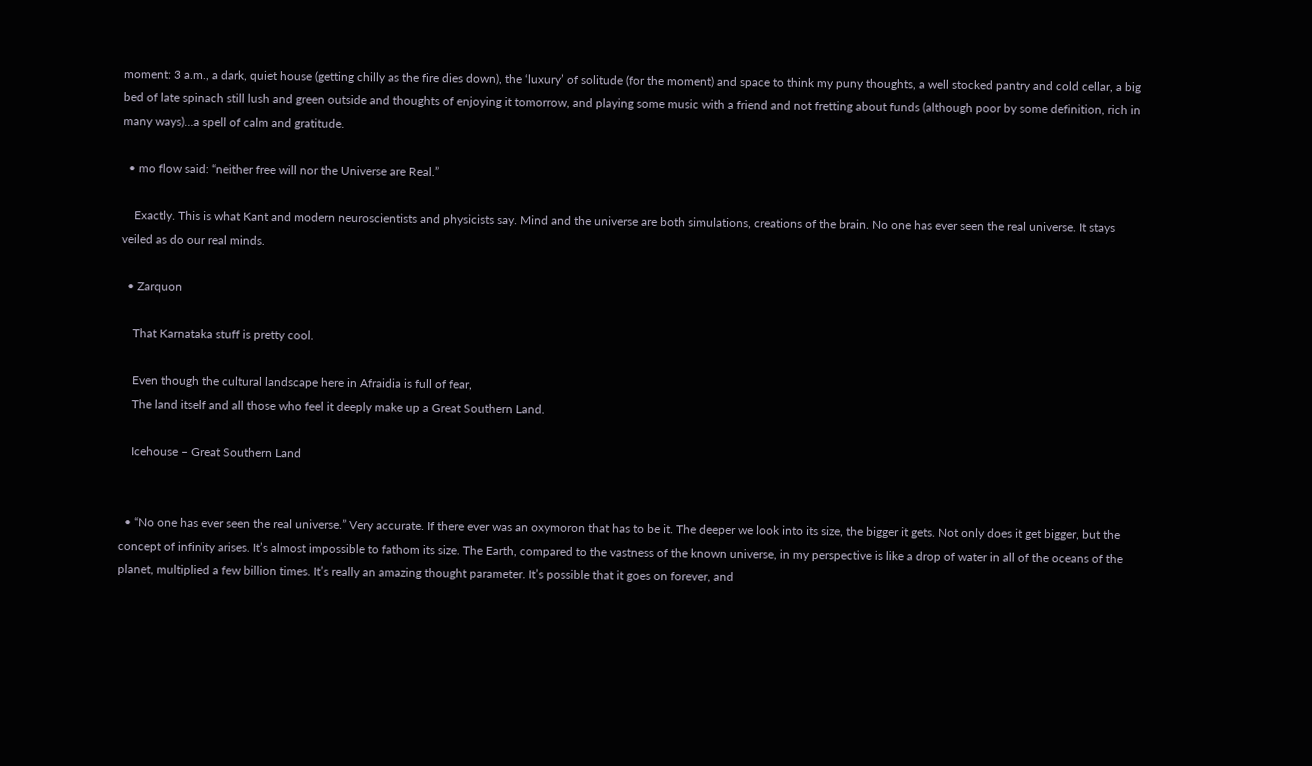moment: 3 a.m., a dark, quiet house (getting chilly as the fire dies down), the ‘luxury’ of solitude (for the moment) and space to think my puny thoughts, a well stocked pantry and cold cellar, a big bed of late spinach still lush and green outside and thoughts of enjoying it tomorrow, and playing some music with a friend and not fretting about funds (although poor by some definition, rich in many ways)…a spell of calm and gratitude.

  • mo flow said: “neither free will nor the Universe are Real.”

    Exactly. This is what Kant and modern neuroscientists and physicists say. Mind and the universe are both simulations, creations of the brain. No one has ever seen the real universe. It stays veiled as do our real minds.

  • Zarquon

    That Karnataka stuff is pretty cool.

    Even though the cultural landscape here in Afraidia is full of fear,
    The land itself and all those who feel it deeply make up a Great Southern Land.

    Icehouse – Great Southern Land


  • “No one has ever seen the real universe.” Very accurate. If there ever was an oxymoron that has to be it. The deeper we look into its size, the bigger it gets. Not only does it get bigger, but the concept of infinity arises. It’s almost impossible to fathom its size. The Earth, compared to the vastness of the known universe, in my perspective is like a drop of water in all of the oceans of the planet, multiplied a few billion times. It’s really an amazing thought parameter. It’s possible that it goes on forever, and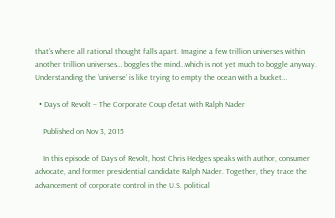that’s where all rational thought falls apart. Imagine a few trillion universes within another trillion universes… boggles the mind…which is not yet much to boggle anyway. Understanding the ‘universe’ is like trying to empty the ocean with a bucket…

  • Days of Revolt – The Corporate Coup d’etat with Ralph Nader

    Published on Nov 3, 2015

    In this episode of Days of Revolt, host Chris Hedges speaks with author, consumer advocate, and former presidential candidate Ralph Nader. Together, they trace the advancement of corporate control in the U.S. political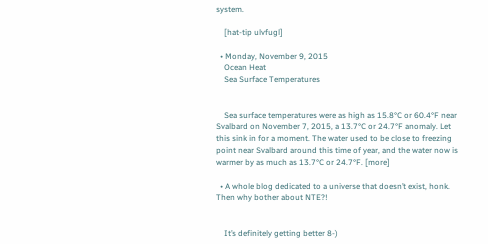system.

    [hat-tip ulvfugl]

  • Monday, November 9, 2015
    Ocean Heat
    Sea Surface Temperatures


    Sea surface temperatures were as high as 15.8°C or 60.4°F near Svalbard on November 7, 2015, a 13.7°C or 24.7°F anomaly. Let this sink in for a moment. The water used to be close to freezing point near Svalbard around this time of year, and the water now is warmer by as much as 13.7°C or 24.7°F. [more]

  • A whole blog dedicated to a universe that doesn’t exist, honk. Then why bother about NTE?!


    It’s definitely getting better 8-)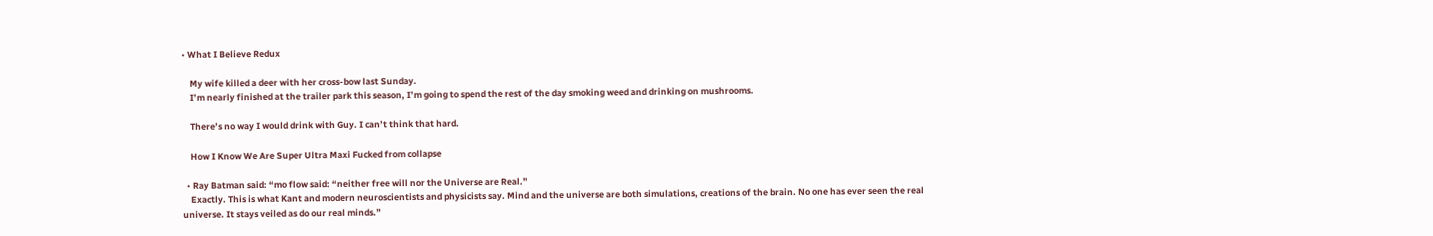• What I Believe Redux

    My wife killed a deer with her cross-bow last Sunday.
    I’m nearly finished at the trailer park this season, I’m going to spend the rest of the day smoking weed and drinking on mushrooms.

    There’s no way I would drink with Guy. I can’t think that hard.

    How I Know We Are Super Ultra Maxi Fucked from collapse

  • Ray Batman said: “mo flow said: “neither free will nor the Universe are Real.”
    Exactly. This is what Kant and modern neuroscientists and physicists say. Mind and the universe are both simulations, creations of the brain. No one has ever seen the real universe. It stays veiled as do our real minds.”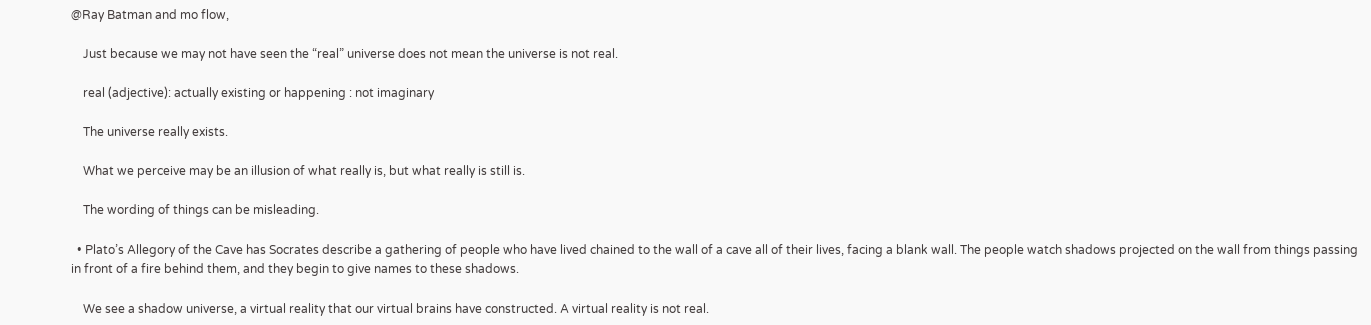@Ray Batman and mo flow,

    Just because we may not have seen the “real” universe does not mean the universe is not real.

    real (adjective): actually existing or happening : not imaginary

    The universe really exists.

    What we perceive may be an illusion of what really is, but what really is still is.

    The wording of things can be misleading.

  • Plato’s Allegory of the Cave has Socrates describe a gathering of people who have lived chained to the wall of a cave all of their lives, facing a blank wall. The people watch shadows projected on the wall from things passing in front of a fire behind them, and they begin to give names to these shadows.

    We see a shadow universe, a virtual reality that our virtual brains have constructed. A virtual reality is not real.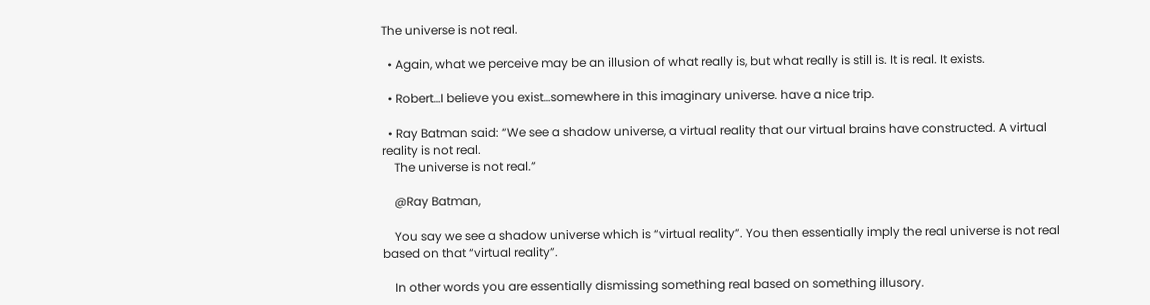The universe is not real.

  • Again, what we perceive may be an illusion of what really is, but what really is still is. It is real. It exists.

  • Robert…I believe you exist…somewhere in this imaginary universe. have a nice trip.

  • Ray Batman said: “We see a shadow universe, a virtual reality that our virtual brains have constructed. A virtual reality is not real.
    The universe is not real.”

    @Ray Batman,

    You say we see a shadow universe which is “virtual reality”. You then essentially imply the real universe is not real based on that “virtual reality”.

    In other words you are essentially dismissing something real based on something illusory.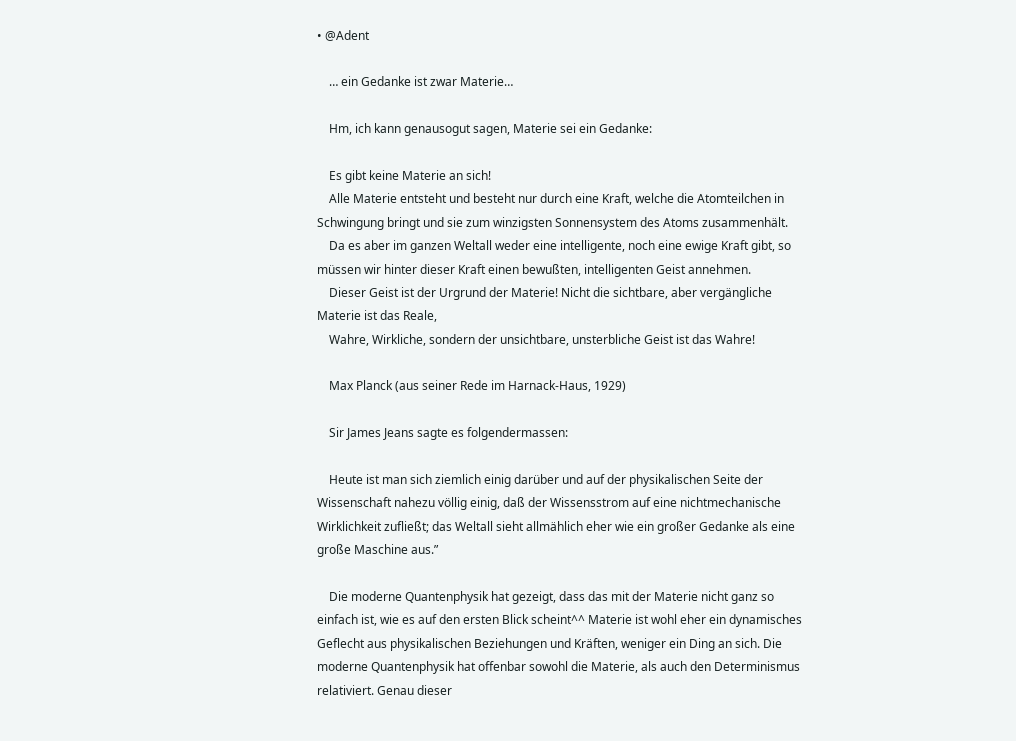• @Adent

    … ein Gedanke ist zwar Materie…

    Hm, ich kann genausogut sagen, Materie sei ein Gedanke:

    Es gibt keine Materie an sich!
    Alle Materie entsteht und besteht nur durch eine Kraft, welche die Atomteilchen in Schwingung bringt und sie zum winzigsten Sonnensystem des Atoms zusammenhält.
    Da es aber im ganzen Weltall weder eine intelligente, noch eine ewige Kraft gibt, so müssen wir hinter dieser Kraft einen bewußten, intelligenten Geist annehmen.
    Dieser Geist ist der Urgrund der Materie! Nicht die sichtbare, aber vergängliche Materie ist das Reale,
    Wahre, Wirkliche, sondern der unsichtbare, unsterbliche Geist ist das Wahre!

    Max Planck (aus seiner Rede im Harnack-Haus, 1929)

    Sir James Jeans sagte es folgendermassen:

    Heute ist man sich ziemlich einig darüber und auf der physikalischen Seite der Wissenschaft nahezu völlig einig, daß der Wissensstrom auf eine nichtmechanische Wirklichkeit zufließt; das Weltall sieht allmählich eher wie ein großer Gedanke als eine große Maschine aus.”

    Die moderne Quantenphysik hat gezeigt, dass das mit der Materie nicht ganz so einfach ist, wie es auf den ersten Blick scheint^^ Materie ist wohl eher ein dynamisches Geflecht aus physikalischen Beziehungen und Kräften, weniger ein Ding an sich. Die moderne Quantenphysik hat offenbar sowohl die Materie, als auch den Determinismus relativiert. Genau dieser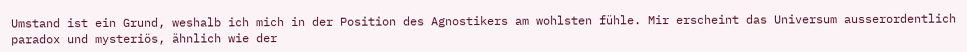Umstand ist ein Grund, weshalb ich mich in der Position des Agnostikers am wohlsten fühle. Mir erscheint das Universum ausserordentlich paradox und mysteriös, ähnlich wie der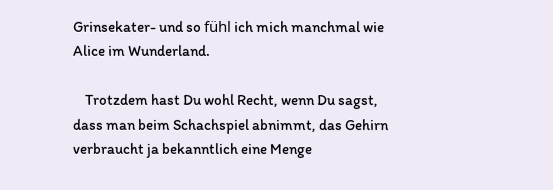Grinsekater- und so fühl ich mich manchmal wie Alice im Wunderland.

    Trotzdem hast Du wohl Recht, wenn Du sagst, dass man beim Schachspiel abnimmt, das Gehirn verbraucht ja bekanntlich eine Menge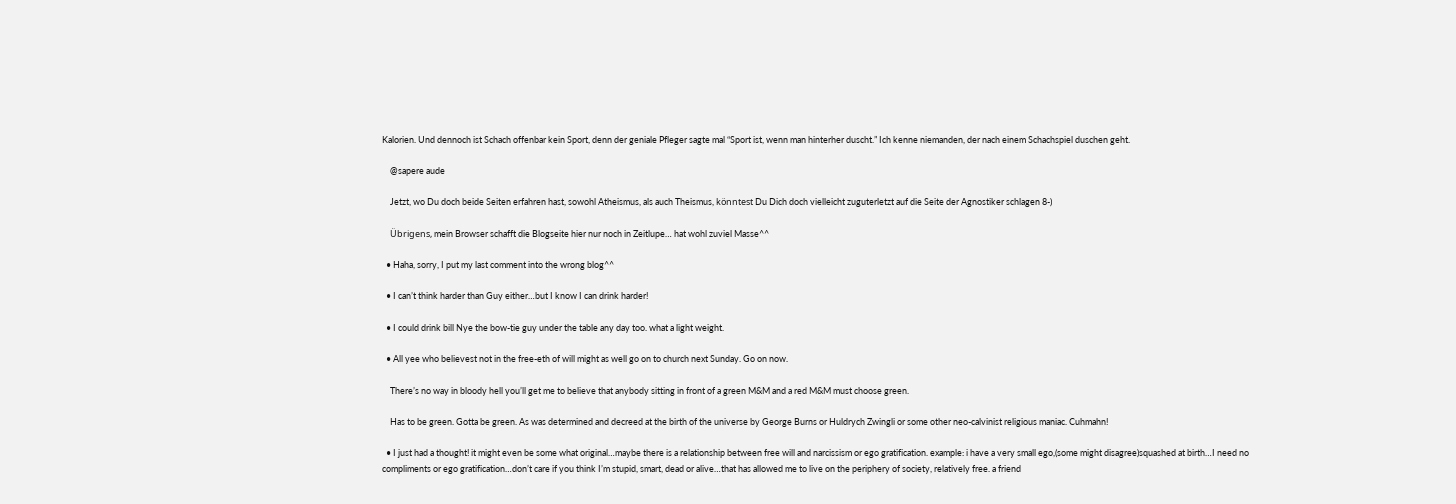Kalorien. Und dennoch ist Schach offenbar kein Sport, denn der geniale Pfleger sagte mal “Sport ist, wenn man hinterher duscht.” Ich kenne niemanden, der nach einem Schachspiel duschen geht.

    @sapere aude

    Jetzt, wo Du doch beide Seiten erfahren hast, sowohl Atheismus, als auch Theismus, könntest Du Dich doch vielleicht zuguterletzt auf die Seite der Agnostiker schlagen 8-)

    Übrigens, mein Browser schafft die Blogseite hier nur noch in Zeitlupe… hat wohl zuviel Masse^^

  • Haha, sorry, I put my last comment into the wrong blog^^

  • I can’t think harder than Guy either…but I know I can drink harder!

  • I could drink bill Nye the bow-tie guy under the table any day too. what a light weight.

  • All yee who believest not in the free-eth of will might as well go on to church next Sunday. Go on now.

    There’s no way in bloody hell you’ll get me to believe that anybody sitting in front of a green M&M and a red M&M must choose green.

    Has to be green. Gotta be green. As was determined and decreed at the birth of the universe by George Burns or Huldrych Zwingli or some other neo-calvinist religious maniac. Cuhmahn!

  • I just had a thought! it might even be some what original…maybe there is a relationship between free will and narcissism or ego gratification. example: i have a very small ego,(some might disagree)squashed at birth…I need no compliments or ego gratification…don’t care if you think I’m stupid, smart, dead or alive…that has allowed me to live on the periphery of society, relatively free. a friend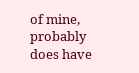of mine, probably does have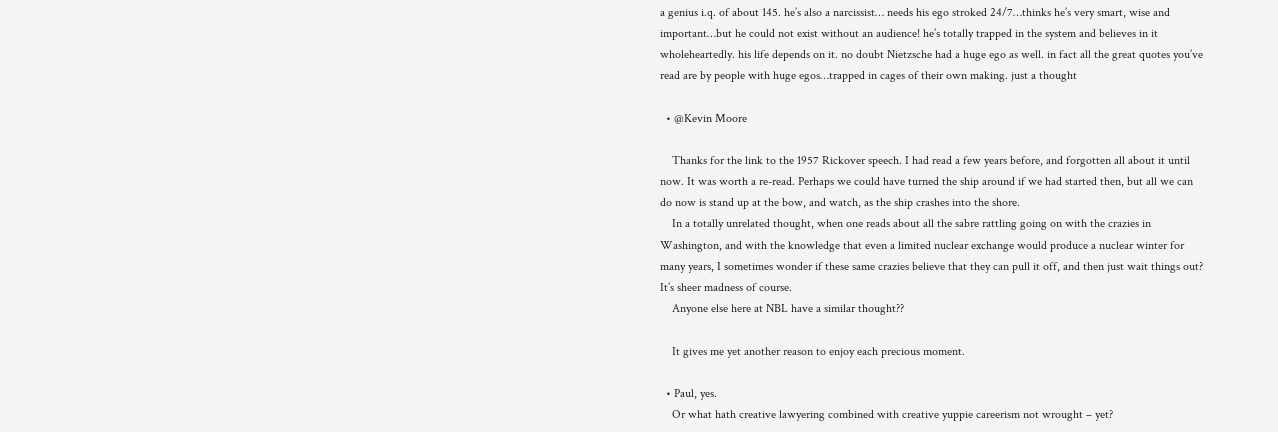a genius i.q. of about 145. he’s also a narcissist… needs his ego stroked 24/7…thinks he’s very smart, wise and important…but he could not exist without an audience! he’s totally trapped in the system and believes in it wholeheartedly. his life depends on it. no doubt Nietzsche had a huge ego as well. in fact all the great quotes you’ve read are by people with huge egos…trapped in cages of their own making. just a thought

  • @Kevin Moore

    Thanks for the link to the 1957 Rickover speech. I had read a few years before, and forgotten all about it until now. It was worth a re-read. Perhaps we could have turned the ship around if we had started then, but all we can do now is stand up at the bow, and watch, as the ship crashes into the shore.
    In a totally unrelated thought, when one reads about all the sabre rattling going on with the crazies in Washington, and with the knowledge that even a limited nuclear exchange would produce a nuclear winter for many years, I sometimes wonder if these same crazies believe that they can pull it off, and then just wait things out? It’s sheer madness of course.
    Anyone else here at NBL have a similar thought??

    It gives me yet another reason to enjoy each precious moment.

  • Paul, yes.
    Or what hath creative lawyering combined with creative yuppie careerism not wrought – yet?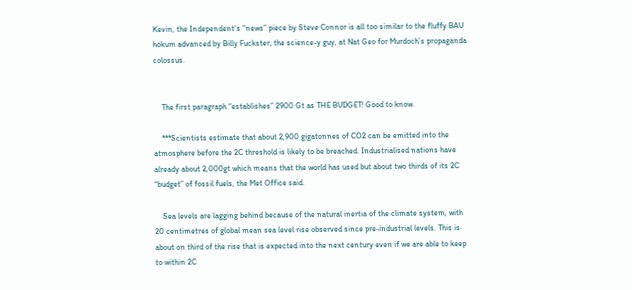Kevin, the Independent’s “news” piece by Steve Connor is all too similar to the fluffy BAU hokum advanced by Billy Fuckster; the science-y guy, at Nat Geo for Murdoch’s propaganda colossus.


    The first paragraph “establishes” 2900 Gt as THE BUDGET! Good to know.

    ***Scientists estimate that about 2,900 gigatonnes of CO2 can be emitted into the atmosphere before the 2C threshold is likely to be breached. Industrialised nations have already about 2,000gt which means that the world has used but about two thirds of its 2C “budget” of fossil fuels, the Met Office said.

    Sea levels are lagging behind because of the natural inertia of the climate system, with 20 centimetres of global mean sea level rise observed since pre-industrial levels. This is about on third of the rise that is expected into the next century even if we are able to keep to within 2C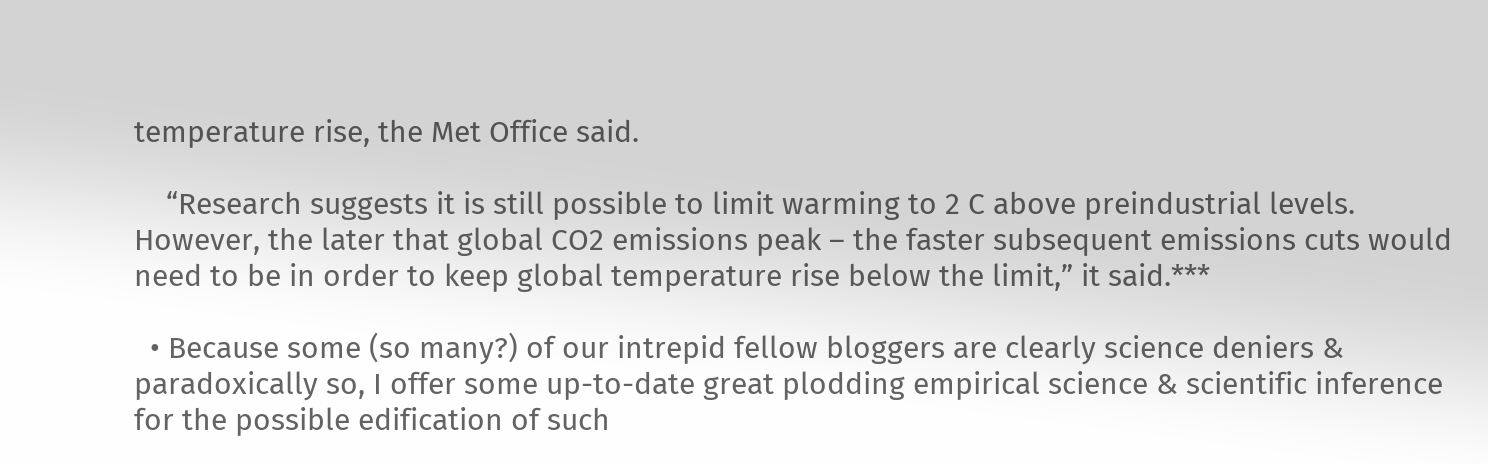temperature rise, the Met Office said.

    “Research suggests it is still possible to limit warming to 2 C above preindustrial levels. However, the later that global CO2 emissions peak – the faster subsequent emissions cuts would need to be in order to keep global temperature rise below the limit,” it said.***

  • Because some (so many?) of our intrepid fellow bloggers are clearly science deniers & paradoxically so, I offer some up-to-date great plodding empirical science & scientific inference for the possible edification of such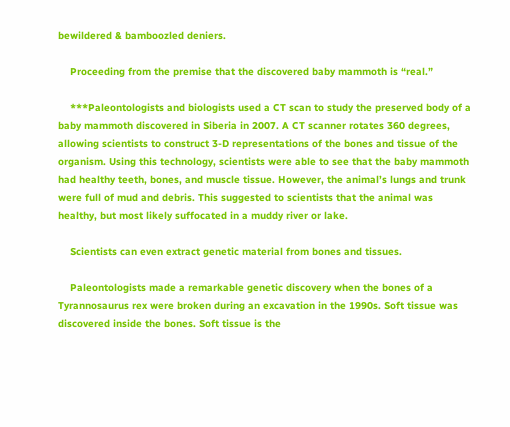bewildered & bamboozled deniers.

    Proceeding from the premise that the discovered baby mammoth is “real.”

    ***Paleontologists and biologists used a CT scan to study the preserved body of a baby mammoth discovered in Siberia in 2007. A CT scanner rotates 360 degrees, allowing scientists to construct 3-D representations of the bones and tissue of the organism. Using this technology, scientists were able to see that the baby mammoth had healthy teeth, bones, and muscle tissue. However, the animal’s lungs and trunk were full of mud and debris. This suggested to scientists that the animal was healthy, but most likely suffocated in a muddy river or lake.

    Scientists can even extract genetic material from bones and tissues.

    Paleontologists made a remarkable genetic discovery when the bones of a Tyrannosaurus rex were broken during an excavation in the 1990s. Soft tissue was discovered inside the bones. Soft tissue is the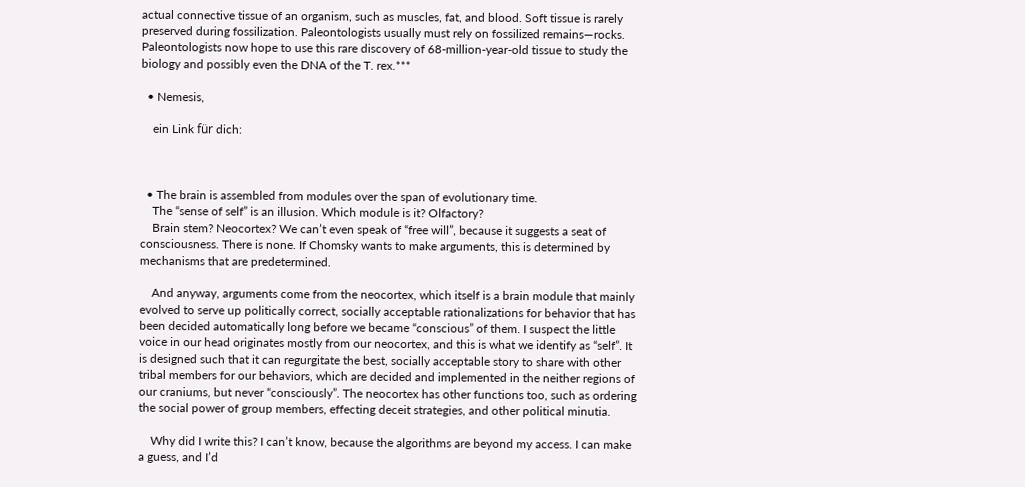actual connective tissue of an organism, such as muscles, fat, and blood. Soft tissue is rarely preserved during fossilization. Paleontologists usually must rely on fossilized remains—rocks. Paleontologists now hope to use this rare discovery of 68-million-year-old tissue to study the biology and possibly even the DNA of the T. rex.***

  • Nemesis,

    ein Link für dich:



  • The brain is assembled from modules over the span of evolutionary time.
    The “sense of self” is an illusion. Which module is it? Olfactory?
    Brain stem? Neocortex? We can’t even speak of “free will”, because it suggests a seat of consciousness. There is none. If Chomsky wants to make arguments, this is determined by mechanisms that are predetermined.

    And anyway, arguments come from the neocortex, which itself is a brain module that mainly evolved to serve up politically correct, socially acceptable rationalizations for behavior that has been decided automatically long before we became “conscious” of them. I suspect the little voice in our head originates mostly from our neocortex, and this is what we identify as “self”. It is designed such that it can regurgitate the best, socially acceptable story to share with other tribal members for our behaviors, which are decided and implemented in the neither regions of our craniums, but never “consciously”. The neocortex has other functions too, such as ordering the social power of group members, effecting deceit strategies, and other political minutia.

    Why did I write this? I can’t know, because the algorithms are beyond my access. I can make a guess, and I’d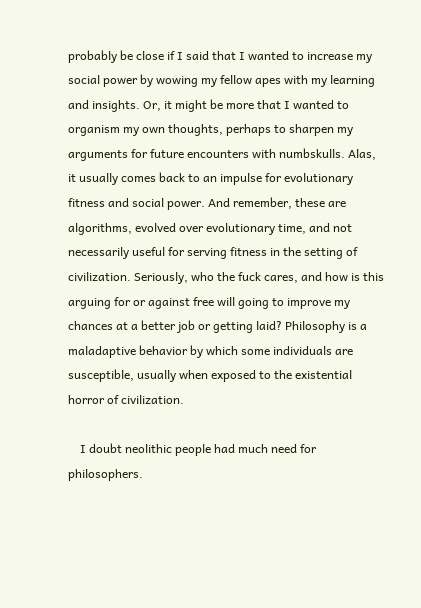probably be close if I said that I wanted to increase my social power by wowing my fellow apes with my learning and insights. Or, it might be more that I wanted to organism my own thoughts, perhaps to sharpen my arguments for future encounters with numbskulls. Alas, it usually comes back to an impulse for evolutionary fitness and social power. And remember, these are algorithms, evolved over evolutionary time, and not necessarily useful for serving fitness in the setting of civilization. Seriously, who the fuck cares, and how is this arguing for or against free will going to improve my chances at a better job or getting laid? Philosophy is a maladaptive behavior by which some individuals are susceptible, usually when exposed to the existential horror of civilization.

    I doubt neolithic people had much need for philosophers.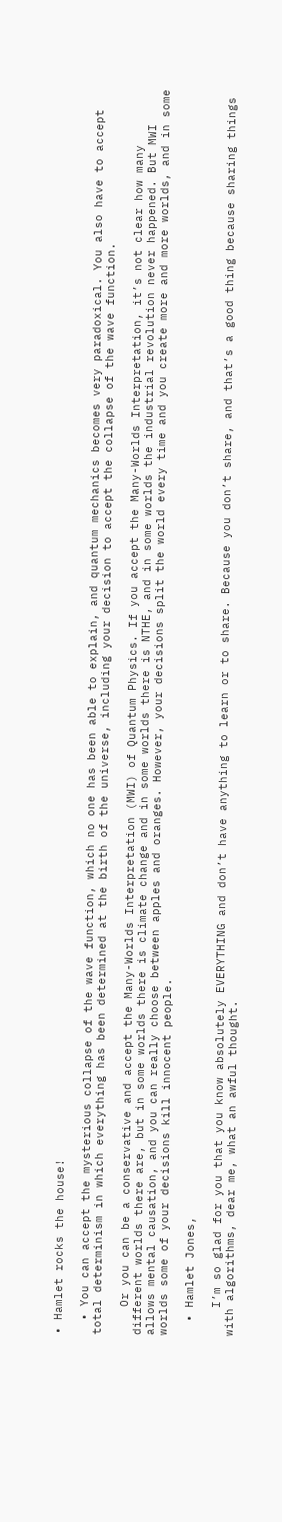• Hamlet rocks the house!

  • You can accept the mysterious collapse of the wave function, which no one has been able to explain, and quantum mechanics becomes very paradoxical. You also have to accept total determinism in which everything has been determined at the birth of the universe, including your decision to accept the collapse of the wave function.

    Or you can be a conservative and accept the Many-Worlds Interpretation (MWI) of Quantum Physics. If you accept the Many-Worlds Interpretation, it’s not clear how many different worlds there are, but in some worlds there is climate change and in some worlds there is NTHE, and in some worlds the industrial revolution never happened. But MWI allows mental causation, and you can really choose between apples and oranges. However, your decisions split the world every time and you create more and more worlds, and in some worlds some of your decisions kill innocent people.

  • Hamlet Jones,

    I’m so glad for you that you know absolutely EVERYTHING and don’t have anything to learn or to share. Because you don’t share, and that’s a good thing because sharing things with algorithms, dear me, what an awful thought.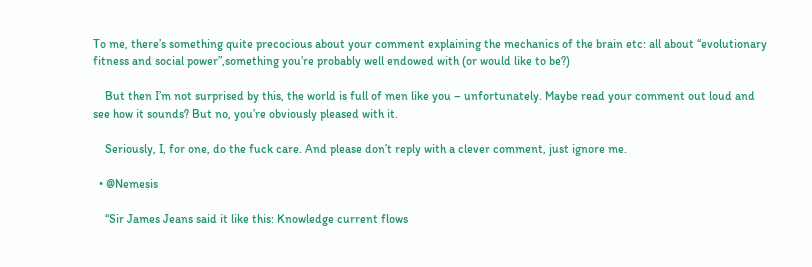To me, there’s something quite precocious about your comment explaining the mechanics of the brain etc: all about “evolutionary fitness and social power”,something you’re probably well endowed with (or would like to be?)

    But then I’m not surprised by this, the world is full of men like you – unfortunately. Maybe read your comment out loud and see how it sounds? But no, you’re obviously pleased with it.

    Seriously, I, for one, do the fuck care. And please don’t reply with a clever comment, just ignore me.

  • @Nemesis

    “Sir James Jeans said it like this: Knowledge current flows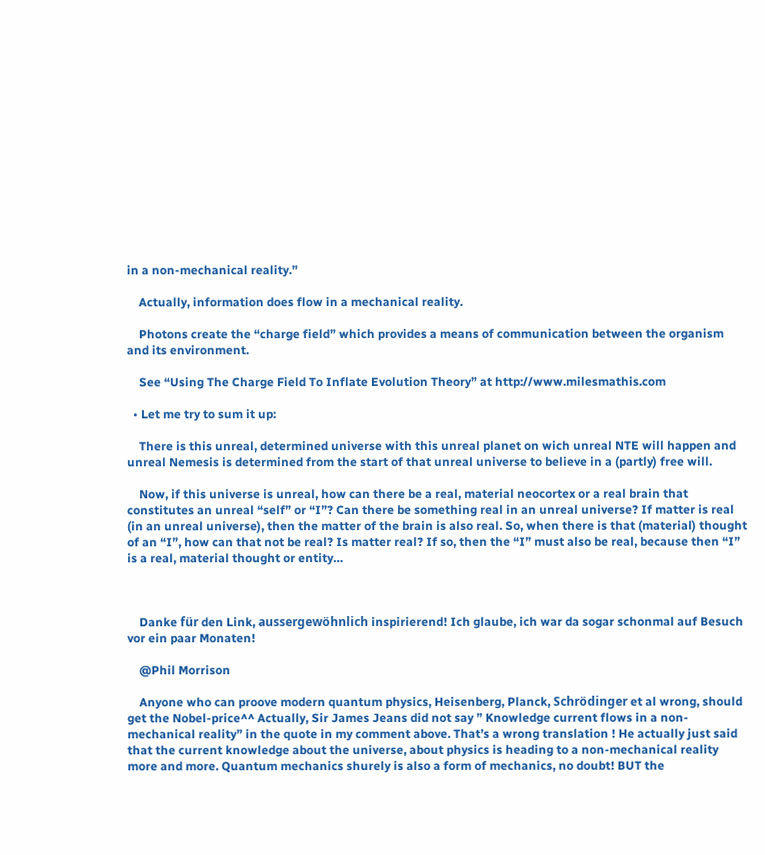in a non-mechanical reality.”

    Actually, information does flow in a mechanical reality.

    Photons create the “charge field” which provides a means of communication between the organism and its environment.

    See “Using The Charge Field To Inflate Evolution Theory” at http://www.milesmathis.com

  • Let me try to sum it up:

    There is this unreal, determined universe with this unreal planet on wich unreal NTE will happen and unreal Nemesis is determined from the start of that unreal universe to believe in a (partly) free will.

    Now, if this universe is unreal, how can there be a real, material neocortex or a real brain that constitutes an unreal “self” or “I”? Can there be something real in an unreal universe? If matter is real (in an unreal universe), then the matter of the brain is also real. So, when there is that (material) thought of an “I”, how can that not be real? Is matter real? If so, then the “I” must also be real, because then “I” is a real, material thought or entity…



    Danke für den Link, aussergewöhnlich inspirierend! Ich glaube, ich war da sogar schonmal auf Besuch vor ein paar Monaten!

    @Phil Morrison

    Anyone who can proove modern quantum physics, Heisenberg, Planck, Schrödinger et al wrong, should get the Nobel-price^^ Actually, Sir James Jeans did not say ” Knowledge current flows in a non-mechanical reality” in the quote in my comment above. That’s a wrong translation ! He actually just said that the current knowledge about the universe, about physics is heading to a non-mechanical reality more and more. Quantum mechanics shurely is also a form of mechanics, no doubt! BUT the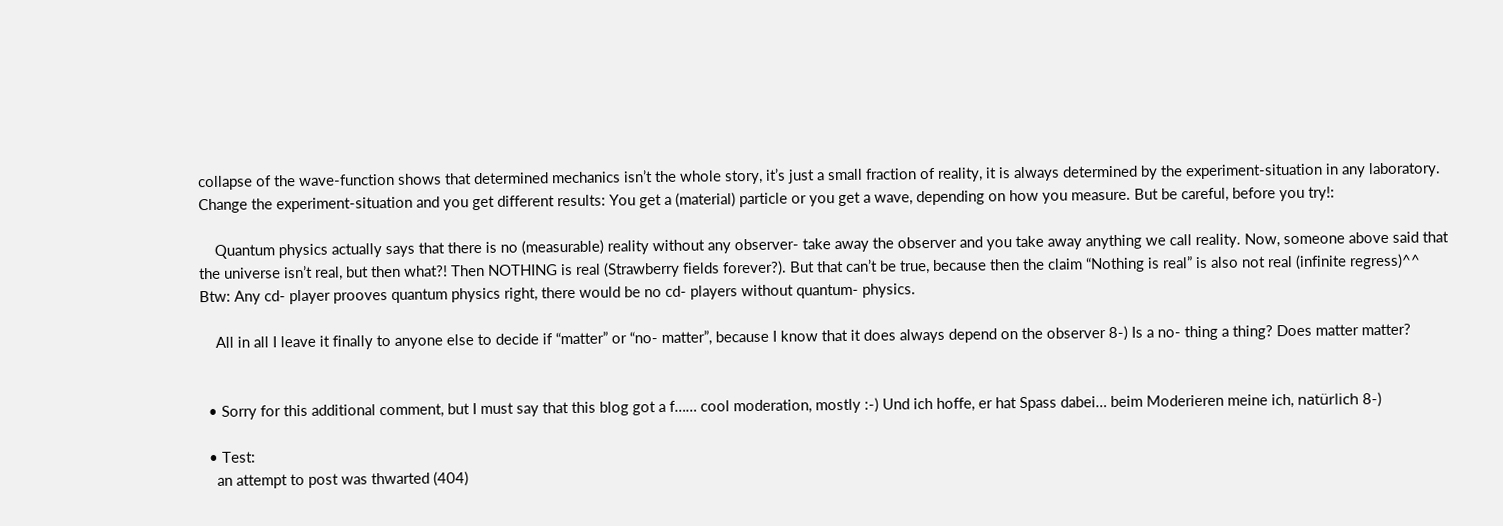collapse of the wave-function shows that determined mechanics isn’t the whole story, it’s just a small fraction of reality, it is always determined by the experiment-situation in any laboratory. Change the experiment-situation and you get different results: You get a (material) particle or you get a wave, depending on how you measure. But be careful, before you try!:

    Quantum physics actually says that there is no (measurable) reality without any observer- take away the observer and you take away anything we call reality. Now, someone above said that the universe isn’t real, but then what?! Then NOTHING is real (Strawberry fields forever?). But that can’t be true, because then the claim “Nothing is real” is also not real (infinite regress)^^ Btw: Any cd- player prooves quantum physics right, there would be no cd- players without quantum- physics.

    All in all I leave it finally to anyone else to decide if “matter” or “no- matter”, because I know that it does always depend on the observer 8-) Is a no- thing a thing? Does matter matter?


  • Sorry for this additional comment, but I must say that this blog got a f…… cool moderation, mostly :-) Und ich hoffe, er hat Spass dabei… beim Moderieren meine ich, natürlich 8-)

  • Test:
    an attempt to post was thwarted (404)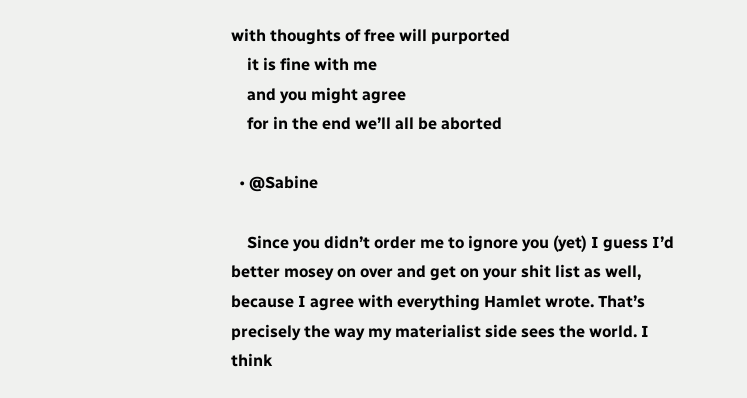with thoughts of free will purported
    it is fine with me
    and you might agree
    for in the end we’ll all be aborted

  • @Sabine

    Since you didn’t order me to ignore you (yet) I guess I’d better mosey on over and get on your shit list as well, because I agree with everything Hamlet wrote. That’s precisely the way my materialist side sees the world. I think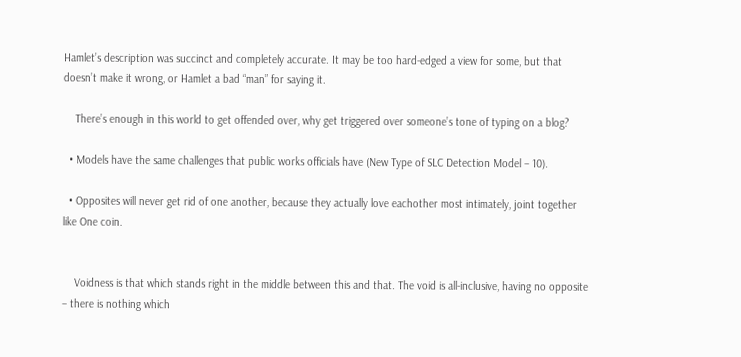Hamlet’s description was succinct and completely accurate. It may be too hard-edged a view for some, but that doesn’t make it wrong, or Hamlet a bad “man” for saying it.

    There’s enough in this world to get offended over, why get triggered over someone’s tone of typing on a blog?

  • Models have the same challenges that public works officials have (New Type of SLC Detection Model – 10).

  • Opposites will never get rid of one another, because they actually love eachother most intimately, joint together like One coin.


    Voidness is that which stands right in the middle between this and that. The void is all-inclusive, having no opposite – there is nothing which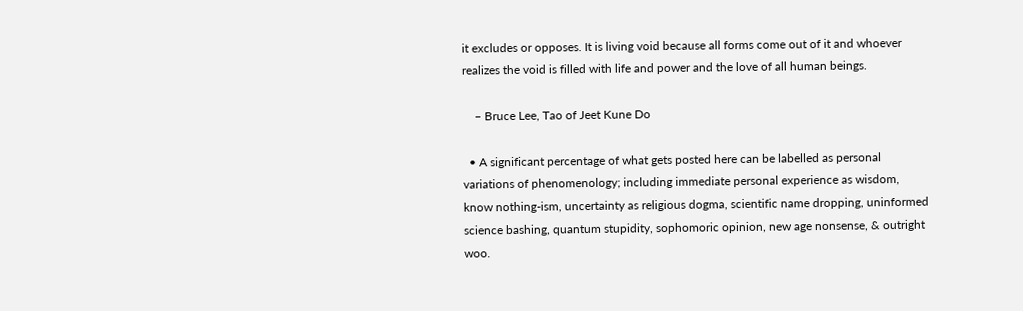it excludes or opposes. It is living void because all forms come out of it and whoever realizes the void is filled with life and power and the love of all human beings.

    – Bruce Lee, Tao of Jeet Kune Do

  • A significant percentage of what gets posted here can be labelled as personal variations of phenomenology; including immediate personal experience as wisdom, know nothing-ism, uncertainty as religious dogma, scientific name dropping, uninformed science bashing, quantum stupidity, sophomoric opinion, new age nonsense, & outright woo.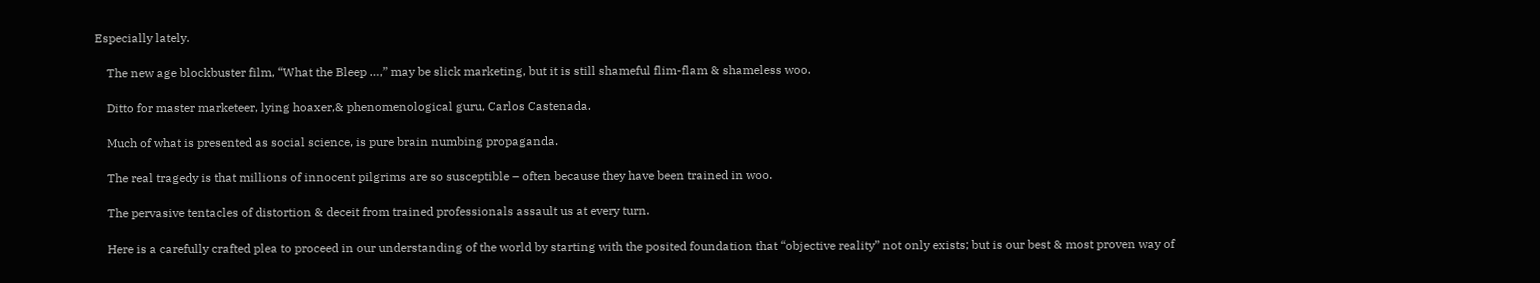Especially lately.

    The new age blockbuster film, “What the Bleep …,” may be slick marketing, but it is still shameful flim-flam & shameless woo.

    Ditto for master marketeer, lying hoaxer,& phenomenological guru, Carlos Castenada.

    Much of what is presented as social science, is pure brain numbing propaganda.

    The real tragedy is that millions of innocent pilgrims are so susceptible – often because they have been trained in woo.

    The pervasive tentacles of distortion & deceit from trained professionals assault us at every turn.

    Here is a carefully crafted plea to proceed in our understanding of the world by starting with the posited foundation that “objective reality” not only exists; but is our best & most proven way of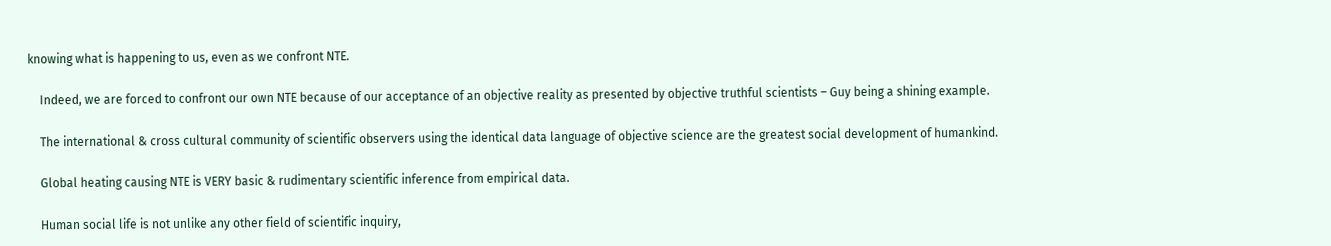knowing what is happening to us, even as we confront NTE.

    Indeed, we are forced to confront our own NTE because of our acceptance of an objective reality as presented by objective truthful scientists – Guy being a shining example.

    The international & cross cultural community of scientific observers using the identical data language of objective science are the greatest social development of humankind.

    Global heating causing NTE is VERY basic & rudimentary scientific inference from empirical data.

    Human social life is not unlike any other field of scientific inquiry,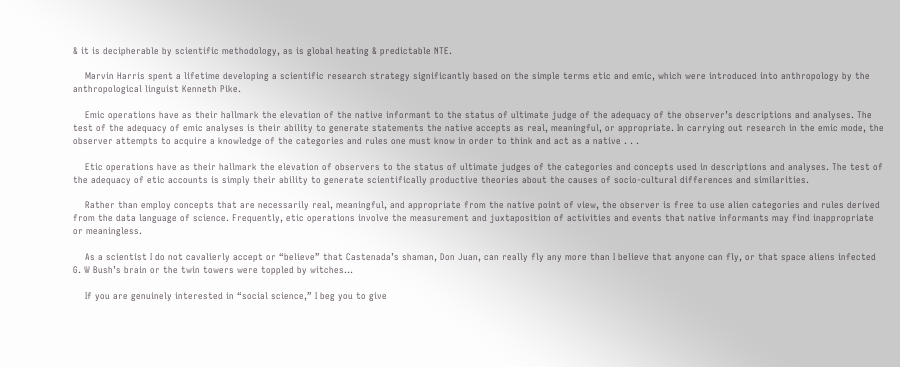& it is decipherable by scientific methodology, as is global heating & predictable NTE.

    Marvin Harris spent a lifetime developing a scientific research strategy significantly based on the simple terms etic and emic, which were introduced into anthropology by the anthropological linguist Kenneth Pike.

    Emic operations have as their hallmark the elevation of the native informant to the status of ultimate judge of the adequacy of the observer’s descriptions and analyses. The test of the adequacy of emic analyses is their ability to generate statements the native accepts as real, meaningful, or appropriate. In carrying out research in the emic mode, the observer attempts to acquire a knowledge of the categories and rules one must know in order to think and act as a native . . .

    Etic operations have as their hallmark the elevation of observers to the status of ultimate judges of the categories and concepts used in descriptions and analyses. The test of the adequacy of etic accounts is simply their ability to generate scientifically productive theories about the causes of socio-cultural differences and similarities.

    Rather than employ concepts that are necessarily real, meaningful, and appropriate from the native point of view, the observer is free to use alien categories and rules derived from the data language of science. Frequently, etic operations involve the measurement and juxtaposition of activities and events that native informants may find inappropriate or meaningless.

    As a scientist I do not cavalierly accept or “believe” that Castenada’s shaman, Don Juan, can really fly any more than I believe that anyone can fly, or that space aliens infected G. W Bush’s brain or the twin towers were toppled by witches…

    If you are genuinely interested in “social science,” I beg you to give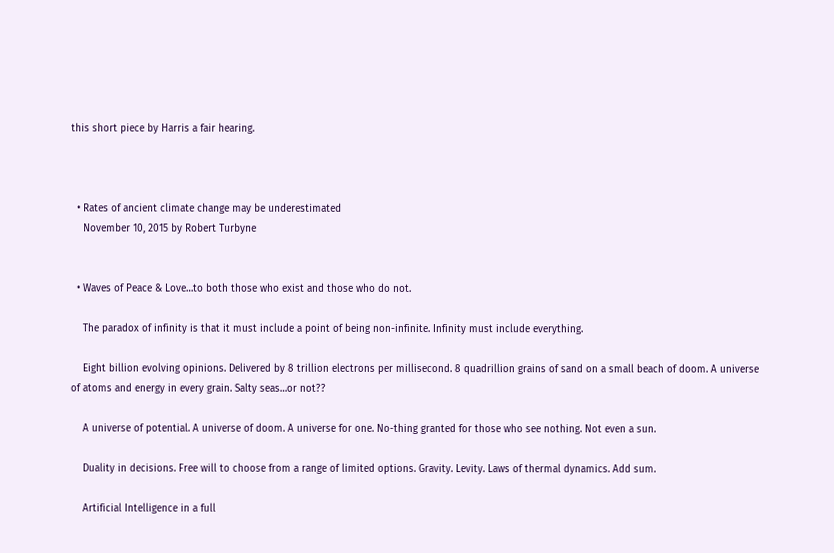this short piece by Harris a fair hearing.



  • Rates of ancient climate change may be underestimated
    November 10, 2015 by Robert Turbyne


  • Waves of Peace & Love…to both those who exist and those who do not.

    The paradox of infinity is that it must include a point of being non-infinite. Infinity must include everything.

    Eight billion evolving opinions. Delivered by 8 trillion electrons per millisecond. 8 quadrillion grains of sand on a small beach of doom. A universe of atoms and energy in every grain. Salty seas…or not??

    A universe of potential. A universe of doom. A universe for one. No-thing granted for those who see nothing. Not even a sun.

    Duality in decisions. Free will to choose from a range of limited options. Gravity. Levity. Laws of thermal dynamics. Add sum.

    Artificial Intelligence in a full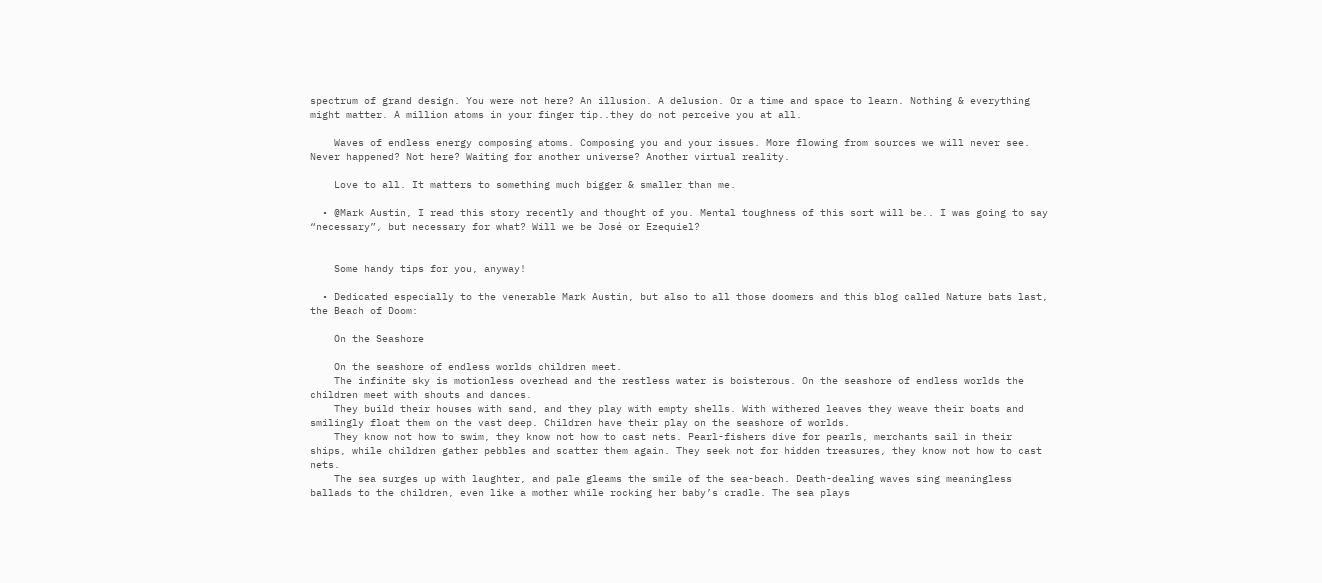spectrum of grand design. You were not here? An illusion. A delusion. Or a time and space to learn. Nothing & everything might matter. A million atoms in your finger tip..they do not perceive you at all.

    Waves of endless energy composing atoms. Composing you and your issues. More flowing from sources we will never see. Never happened? Not here? Waiting for another universe? Another virtual reality.

    Love to all. It matters to something much bigger & smaller than me.

  • @Mark Austin, I read this story recently and thought of you. Mental toughness of this sort will be.. I was going to say “necessary”, but necessary for what? Will we be José or Ezequiel?


    Some handy tips for you, anyway!

  • Dedicated especially to the venerable Mark Austin, but also to all those doomers and this blog called Nature bats last, the Beach of Doom:

    On the Seashore

    On the seashore of endless worlds children meet.
    The infinite sky is motionless overhead and the restless water is boisterous. On the seashore of endless worlds the children meet with shouts and dances.
    They build their houses with sand, and they play with empty shells. With withered leaves they weave their boats and smilingly float them on the vast deep. Children have their play on the seashore of worlds.
    They know not how to swim, they know not how to cast nets. Pearl-fishers dive for pearls, merchants sail in their ships, while children gather pebbles and scatter them again. They seek not for hidden treasures, they know not how to cast nets.
    The sea surges up with laughter, and pale gleams the smile of the sea-beach. Death-dealing waves sing meaningless ballads to the children, even like a mother while rocking her baby’s cradle. The sea plays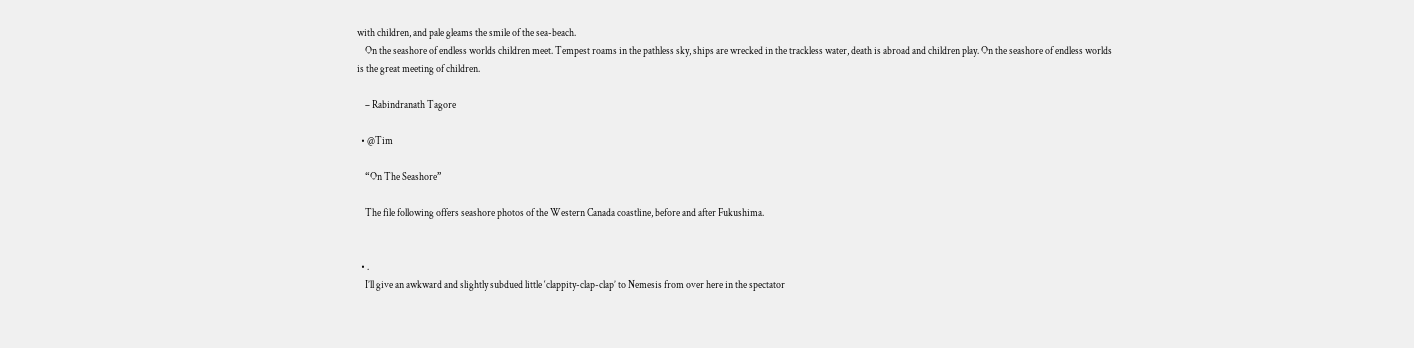with children, and pale gleams the smile of the sea-beach.
    On the seashore of endless worlds children meet. Tempest roams in the pathless sky, ships are wrecked in the trackless water, death is abroad and children play. On the seashore of endless worlds is the great meeting of children.

    – Rabindranath Tagore

  • @Tim

    “On The Seashore”

    The file following offers seashore photos of the Western Canada coastline, before and after Fukushima.


  • .
    I’ll give an awkward and slightly subdued little ‘clappity-clap-clap’ to Nemesis from over here in the spectator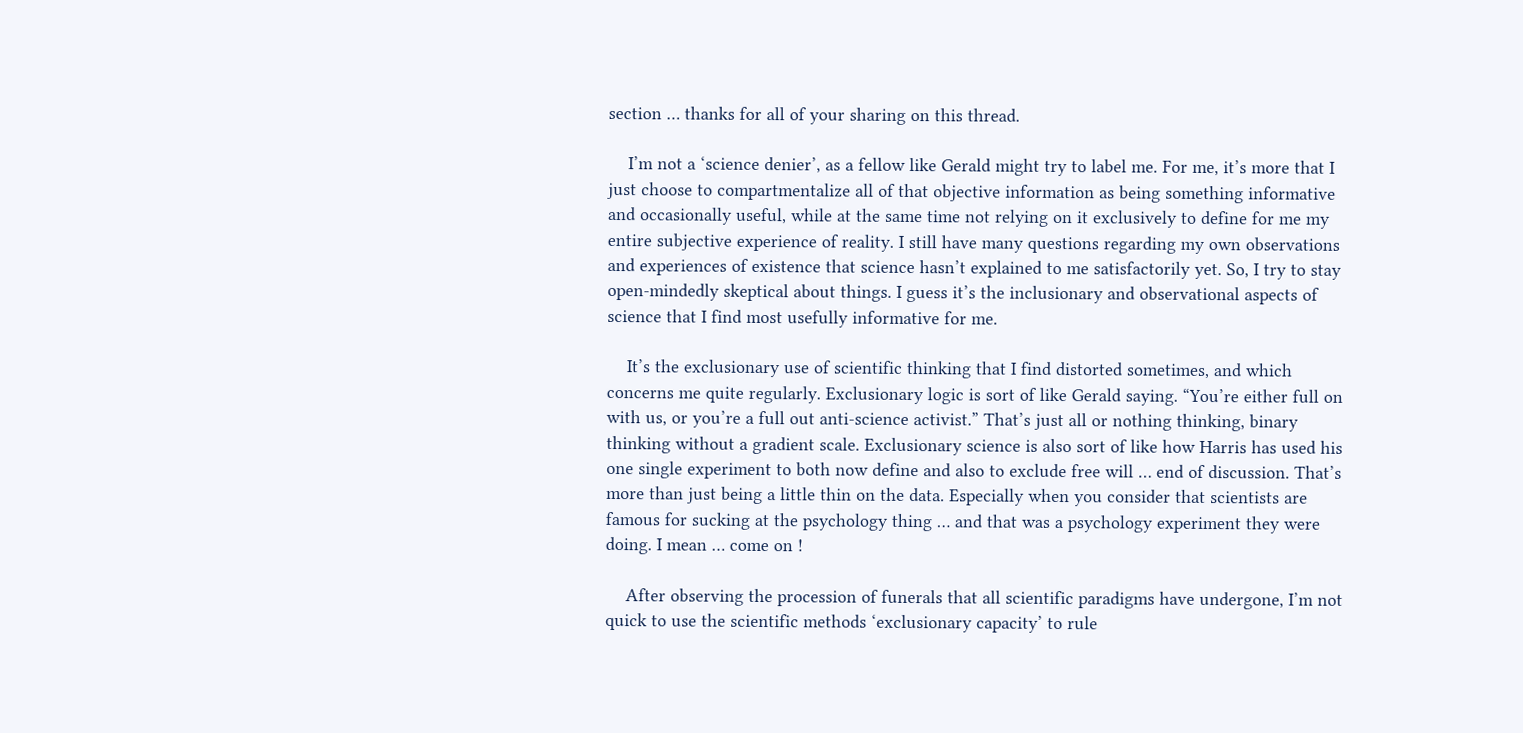section … thanks for all of your sharing on this thread.

    I’m not a ‘science denier’, as a fellow like Gerald might try to label me. For me, it’s more that I just choose to compartmentalize all of that objective information as being something informative and occasionally useful, while at the same time not relying on it exclusively to define for me my entire subjective experience of reality. I still have many questions regarding my own observations and experiences of existence that science hasn’t explained to me satisfactorily yet. So, I try to stay open-mindedly skeptical about things. I guess it’s the inclusionary and observational aspects of science that I find most usefully informative for me.

    It’s the exclusionary use of scientific thinking that I find distorted sometimes, and which concerns me quite regularly. Exclusionary logic is sort of like Gerald saying. “You’re either full on with us, or you’re a full out anti-science activist.” That’s just all or nothing thinking, binary thinking without a gradient scale. Exclusionary science is also sort of like how Harris has used his one single experiment to both now define and also to exclude free will … end of discussion. That’s more than just being a little thin on the data. Especially when you consider that scientists are famous for sucking at the psychology thing … and that was a psychology experiment they were doing. I mean … come on !

    After observing the procession of funerals that all scientific paradigms have undergone, I’m not quick to use the scientific methods ‘exclusionary capacity’ to rule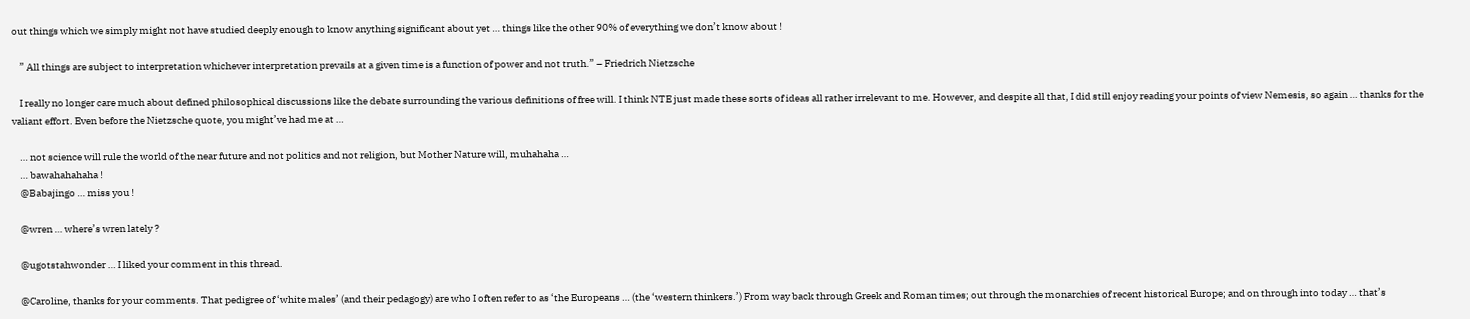out things which we simply might not have studied deeply enough to know anything significant about yet … things like the other 90% of everything we don’t know about !

    ” All things are subject to interpretation whichever interpretation prevails at a given time is a function of power and not truth.” – Friedrich Nietzsche

    I really no longer care much about defined philosophical discussions like the debate surrounding the various definitions of free will. I think NTE just made these sorts of ideas all rather irrelevant to me. However, and despite all that, I did still enjoy reading your points of view Nemesis, so again … thanks for the valiant effort. Even before the Nietzsche quote, you might’ve had me at …

    … not science will rule the world of the near future and not politics and not religion, but Mother Nature will, muhahaha …
    … bawahahahaha !
    @Babajingo … miss you !

    @wren … where’s wren lately ?

    @ugotstahwonder … I liked your comment in this thread.

    @Caroline, thanks for your comments. That pedigree of ‘white males’ (and their pedagogy) are who I often refer to as ‘the Europeans … (the ‘western thinkers.’) From way back through Greek and Roman times; out through the monarchies of recent historical Europe; and on through into today … that’s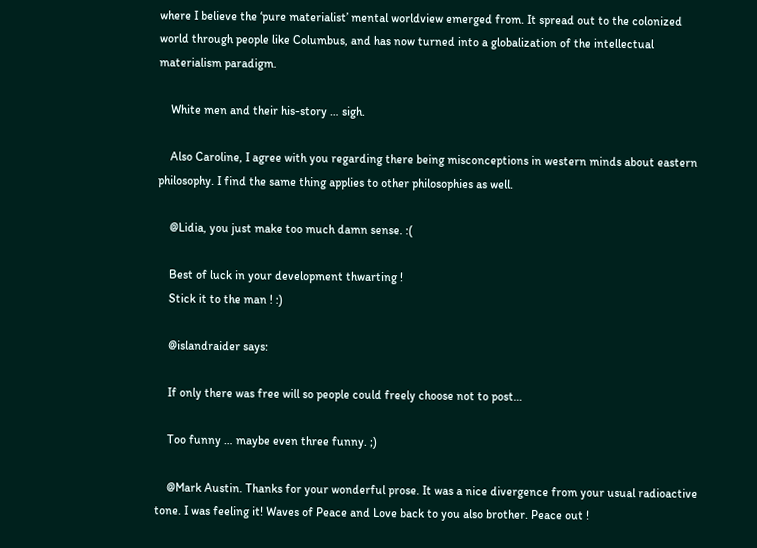where I believe the ‘pure materialist’ mental worldview emerged from. It spread out to the colonized world through people like Columbus, and has now turned into a globalization of the intellectual materialism paradigm.

    White men and their his-story … sigh.

    Also Caroline, I agree with you regarding there being misconceptions in western minds about eastern philosophy. I find the same thing applies to other philosophies as well.

    @Lidia, you just make too much damn sense. :(

    Best of luck in your development thwarting !
    Stick it to the man ! :)

    @islandraider says:

    If only there was free will so people could freely choose not to post…

    Too funny … maybe even three funny. ;)

    @Mark Austin. Thanks for your wonderful prose. It was a nice divergence from your usual radioactive tone. I was feeling it! Waves of Peace and Love back to you also brother. Peace out !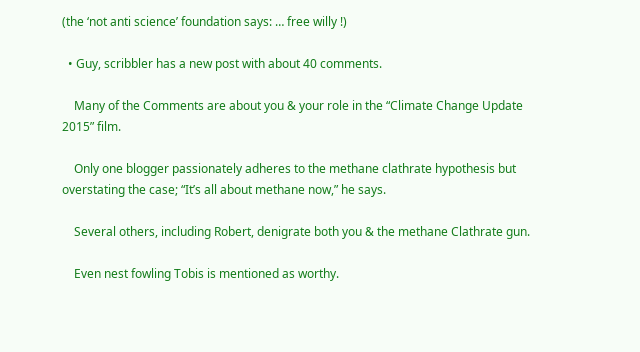(the ‘not anti science’ foundation says: … free willy !)

  • Guy, scribbler has a new post with about 40 comments.

    Many of the Comments are about you & your role in the “Climate Change Update 2015” film.

    Only one blogger passionately adheres to the methane clathrate hypothesis but overstating the case; “It’s all about methane now,” he says.

    Several others, including Robert, denigrate both you & the methane Clathrate gun.

    Even nest fowling Tobis is mentioned as worthy.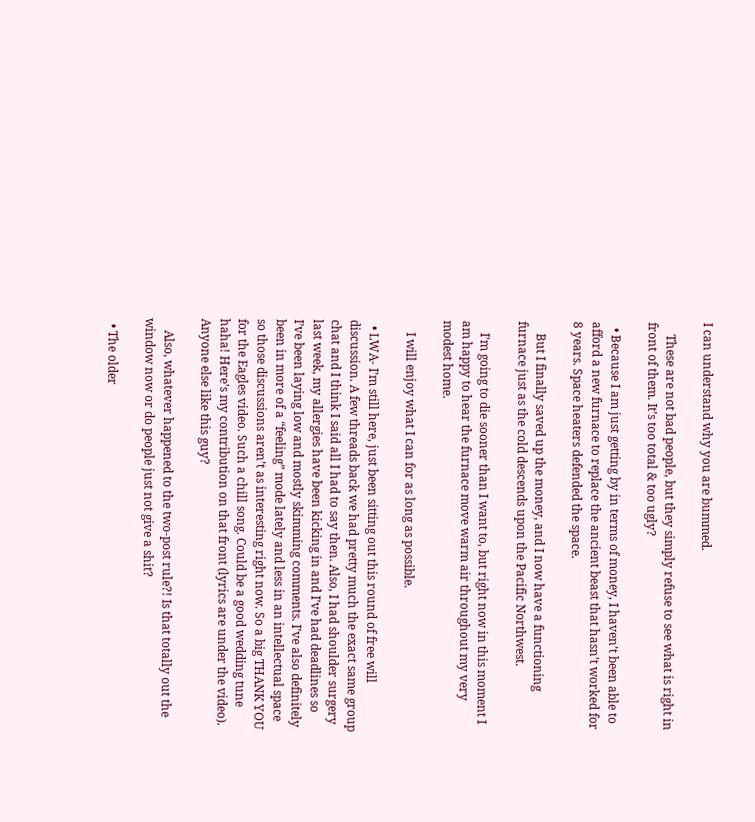I can understand why you are bummed.

    These are not bad people, but they simply refuse to see what is right in front of them. It’s too total & too ugly?

  • Because I am just getting by in terms of money, I haven’t been able to afford a new furnace to replace the ancient beast that hasn’t worked for 8 years. Space heaters defended the space.

    But I finally saved up the money, and I now have a functioning furnace just as the cold descends upon the Pacific Northwest.

    I’m going to die sooner than I want to, but right now in this moment I am happy to hear the furnace move warm air throughout my very modest home.

    I will enjoy what I can for as long as possible.

  • LWA- I’m still here, just been sitting out this round of free will discussion. A few threads back we had pretty much the exact same group chat and I think I said all I had to say then. Also, I had shoulder surgery last week, my allergies have been kicking in and I’ve had deadlines so I’ve been laying low and mostly skimming comments. I’ve also definitely been in more of a “feeling” mode lately and less in an intellectual space so those discussions aren’t as interesting right now. So a big THANK YOU for the Eagles video. Such a chill song. Could be a good wedding tune haha! Here’s my contribution on that front (lyrics are under the video). Anyone else like this guy?

    Also, whatever happened to the two-post rule?! Is that totally out the window now or do people just not give a shit?

  • The older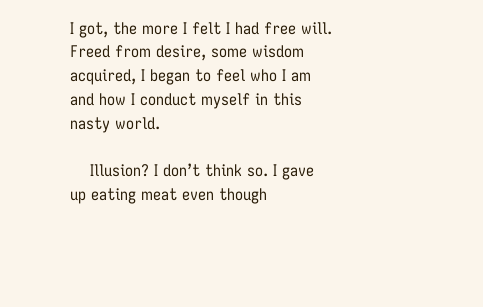I got, the more I felt I had free will. Freed from desire, some wisdom acquired, I began to feel who I am and how I conduct myself in this nasty world.

    Illusion? I don’t think so. I gave up eating meat even though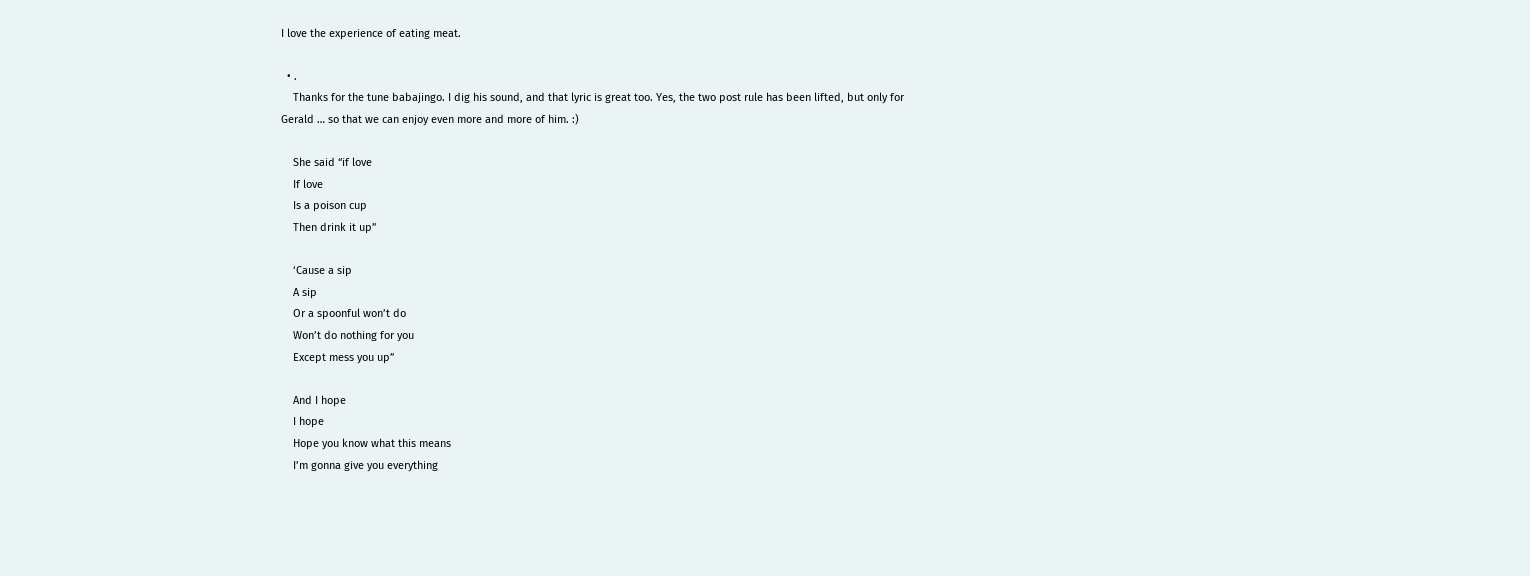I love the experience of eating meat.

  • .
    Thanks for the tune babajingo. I dig his sound, and that lyric is great too. Yes, the two post rule has been lifted, but only for Gerald … so that we can enjoy even more and more of him. :)

    She said “if love
    If love
    Is a poison cup
    Then drink it up”

    ‘Cause a sip
    A sip
    Or a spoonful won’t do
    Won’t do nothing for you
    Except mess you up”

    And I hope
    I hope
    Hope you know what this means
    I’m gonna give you everything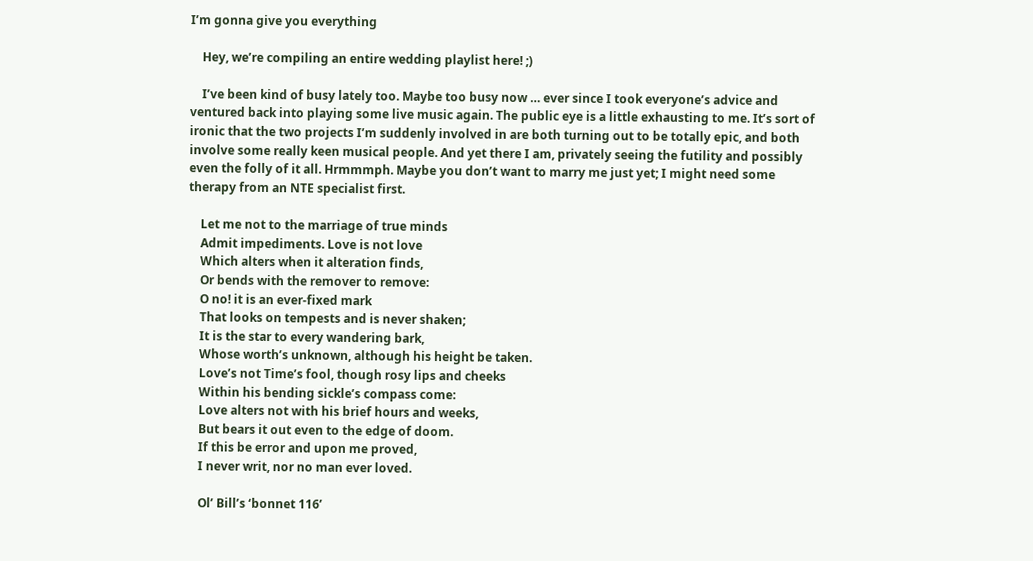I’m gonna give you everything

    Hey, we’re compiling an entire wedding playlist here! ;)

    I’ve been kind of busy lately too. Maybe too busy now … ever since I took everyone’s advice and ventured back into playing some live music again. The public eye is a little exhausting to me. It’s sort of ironic that the two projects I’m suddenly involved in are both turning out to be totally epic, and both involve some really keen musical people. And yet there I am, privately seeing the futility and possibly even the folly of it all. Hrmmmph. Maybe you don’t want to marry me just yet; I might need some therapy from an NTE specialist first.

    Let me not to the marriage of true minds
    Admit impediments. Love is not love
    Which alters when it alteration finds,
    Or bends with the remover to remove:
    O no! it is an ever-fixed mark
    That looks on tempests and is never shaken;
    It is the star to every wandering bark,
    Whose worth’s unknown, although his height be taken.
    Love’s not Time’s fool, though rosy lips and cheeks
    Within his bending sickle’s compass come:
    Love alters not with his brief hours and weeks,
    But bears it out even to the edge of doom.
    If this be error and upon me proved,
    I never writ, nor no man ever loved.

    Ol’ Bill’s ‘bonnet 116’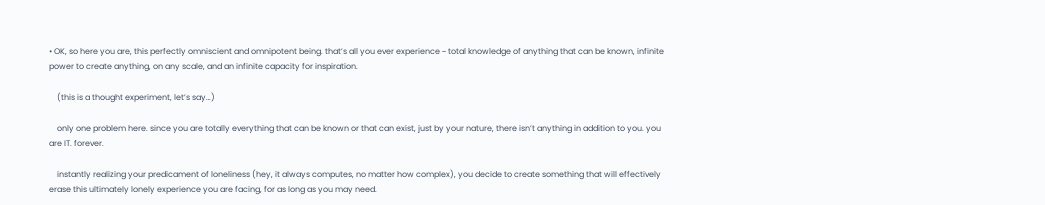• OK, so here you are, this perfectly omniscient and omnipotent being. that’s all you ever experience ~ total knowledge of anything that can be known, infinite power to create anything, on any scale, and an infinite capacity for inspiration.

    (this is a thought experiment, let’s say…)

    only one problem here. since you are totally everything that can be known or that can exist, just by your nature, there isn’t anything in addition to you. you are IT. forever.

    instantly realizing your predicament of loneliness (hey, it always computes, no matter how complex), you decide to create something that will effectively erase this ultimately lonely experience you are facing, for as long as you may need.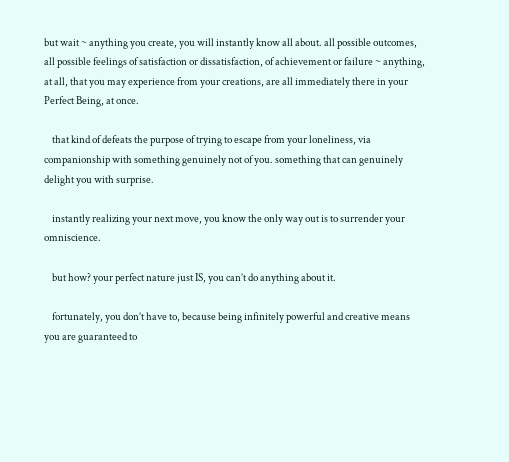but wait ~ anything you create, you will instantly know all about. all possible outcomes, all possible feelings of satisfaction or dissatisfaction, of achievement or failure ~ anything, at all, that you may experience from your creations, are all immediately there in your Perfect Being, at once.

    that kind of defeats the purpose of trying to escape from your loneliness, via companionship with something genuinely not of you. something that can genuinely delight you with surprise.

    instantly realizing your next move, you know the only way out is to surrender your omniscience.

    but how? your perfect nature just IS, you can’t do anything about it.

    fortunately, you don’t have to, because being infinitely powerful and creative means you are guaranteed to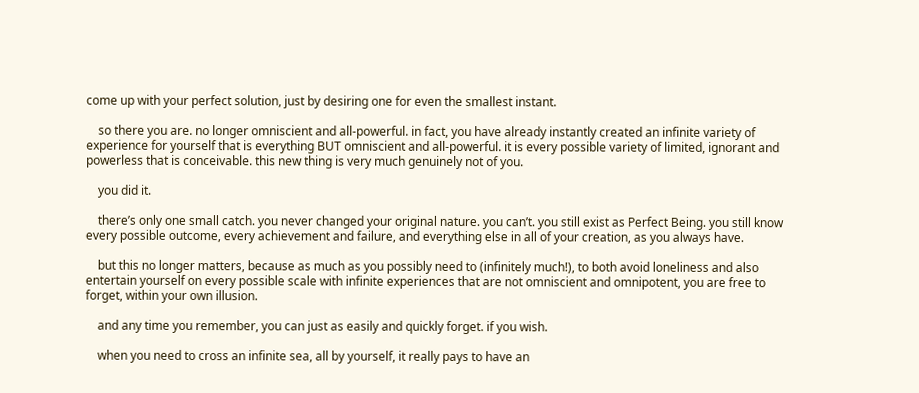come up with your perfect solution, just by desiring one for even the smallest instant.

    so there you are. no longer omniscient and all-powerful. in fact, you have already instantly created an infinite variety of experience for yourself that is everything BUT omniscient and all-powerful. it is every possible variety of limited, ignorant and powerless that is conceivable. this new thing is very much genuinely not of you.

    you did it.

    there’s only one small catch. you never changed your original nature. you can’t. you still exist as Perfect Being. you still know every possible outcome, every achievement and failure, and everything else in all of your creation, as you always have.

    but this no longer matters, because as much as you possibly need to (infinitely much!), to both avoid loneliness and also entertain yourself on every possible scale with infinite experiences that are not omniscient and omnipotent, you are free to forget, within your own illusion.

    and any time you remember, you can just as easily and quickly forget. if you wish.

    when you need to cross an infinite sea, all by yourself, it really pays to have an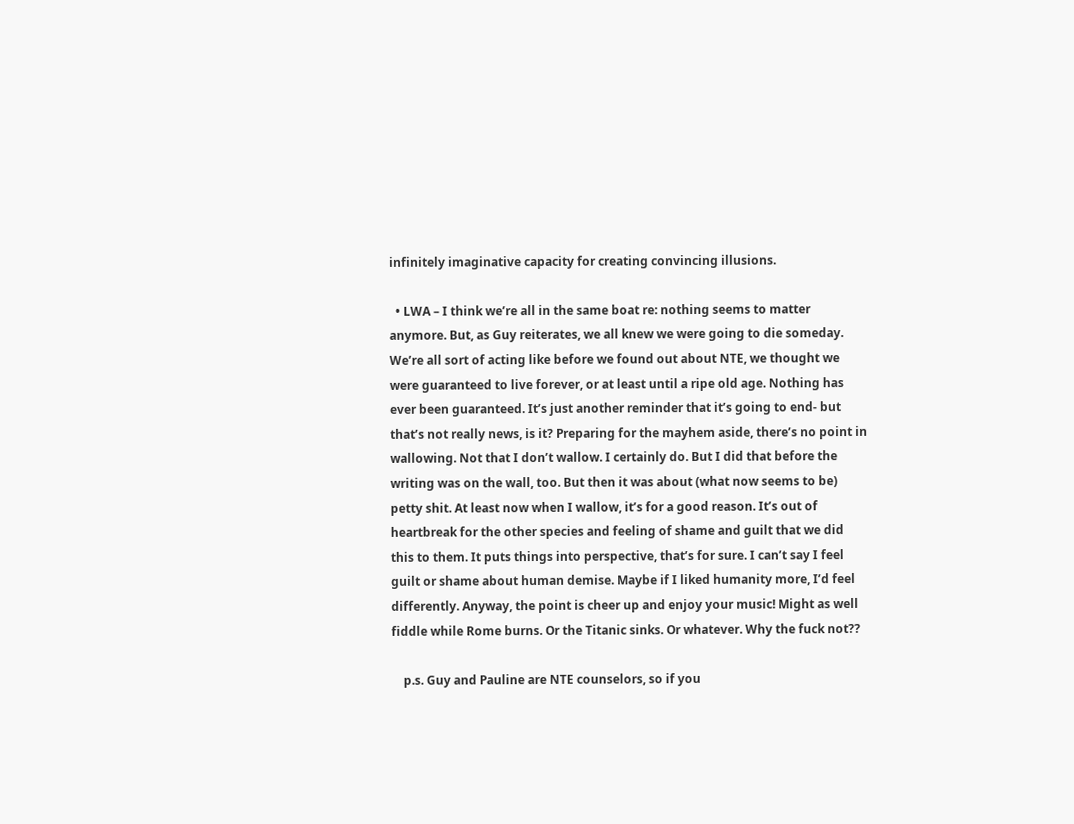infinitely imaginative capacity for creating convincing illusions.

  • LWA – I think we’re all in the same boat re: nothing seems to matter anymore. But, as Guy reiterates, we all knew we were going to die someday. We’re all sort of acting like before we found out about NTE, we thought we were guaranteed to live forever, or at least until a ripe old age. Nothing has ever been guaranteed. It’s just another reminder that it’s going to end- but that’s not really news, is it? Preparing for the mayhem aside, there’s no point in wallowing. Not that I don’t wallow. I certainly do. But I did that before the writing was on the wall, too. But then it was about (what now seems to be) petty shit. At least now when I wallow, it’s for a good reason. It’s out of heartbreak for the other species and feeling of shame and guilt that we did this to them. It puts things into perspective, that’s for sure. I can’t say I feel guilt or shame about human demise. Maybe if I liked humanity more, I’d feel differently. Anyway, the point is cheer up and enjoy your music! Might as well fiddle while Rome burns. Or the Titanic sinks. Or whatever. Why the fuck not??

    p.s. Guy and Pauline are NTE counselors, so if you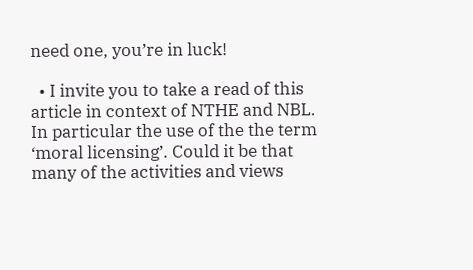need one, you’re in luck!

  • I invite you to take a read of this article in context of NTHE and NBL. In particular the use of the the term ‘moral licensing’. Could it be that many of the activities and views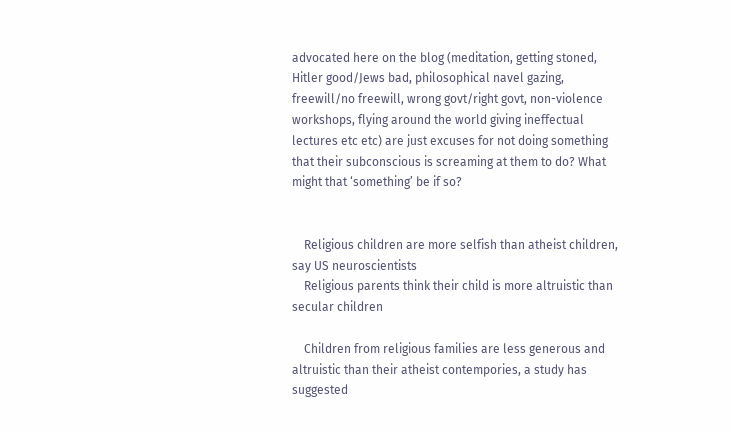advocated here on the blog (meditation, getting stoned, Hitler good/Jews bad, philosophical navel gazing, freewill/no freewill, wrong govt/right govt, non-violence workshops, flying around the world giving ineffectual lectures etc etc) are just excuses for not doing something that their subconscious is screaming at them to do? What might that ‘something’ be if so?


    Religious children are more selfish than atheist children, say US neuroscientists
    Religious parents think their child is more altruistic than secular children

    Children from religious families are less generous and altruistic than their atheist contempories, a study has suggested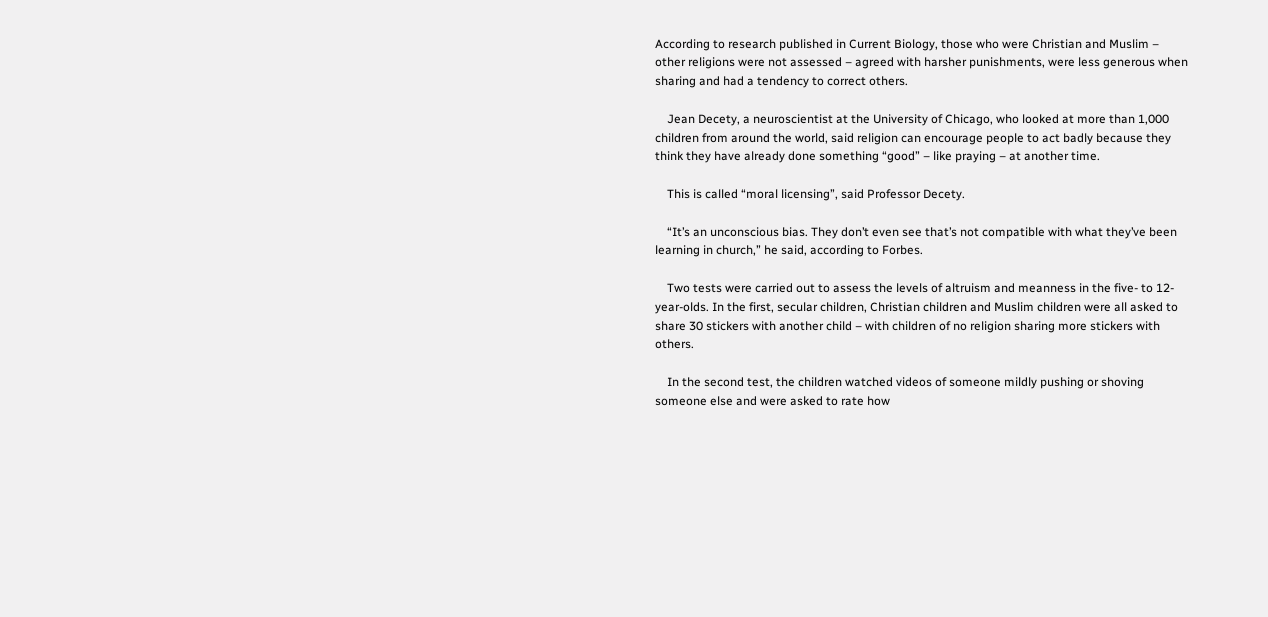According to research published in Current Biology, those who were Christian and Muslim – other religions were not assessed – agreed with harsher punishments, were less generous when sharing and had a tendency to correct others.

    Jean Decety, a neuroscientist at the University of Chicago, who looked at more than 1,000 children from around the world, said religion can encourage people to act badly because they think they have already done something “good” – like praying – at another time.

    This is called “moral licensing”, said Professor Decety.

    “It’s an unconscious bias. They don’t even see that’s not compatible with what they’ve been learning in church,” he said, according to Forbes.

    Two tests were carried out to assess the levels of altruism and meanness in the five- to 12-year-olds. In the first, secular children, Christian children and Muslim children were all asked to share 30 stickers with another child – with children of no religion sharing more stickers with others.

    In the second test, the children watched videos of someone mildly pushing or shoving someone else and were asked to rate how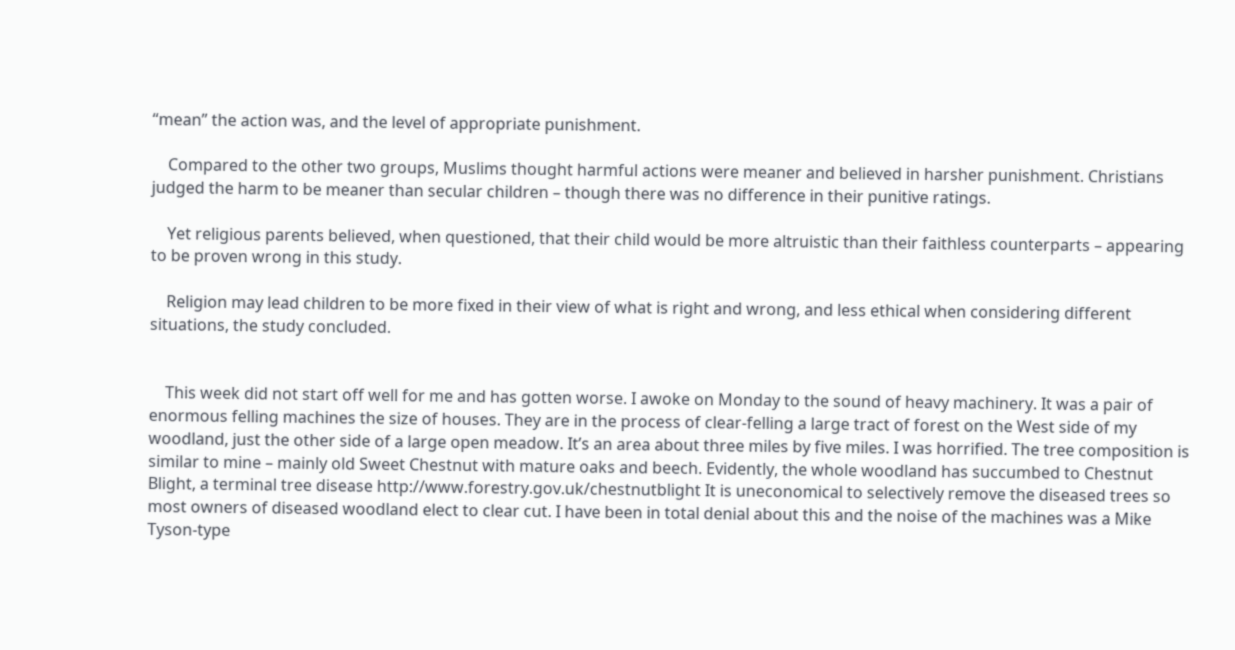“mean” the action was, and the level of appropriate punishment.

    Compared to the other two groups, Muslims thought harmful actions were meaner and believed in harsher punishment. Christians judged the harm to be meaner than secular children – though there was no difference in their punitive ratings.

    Yet religious parents believed, when questioned, that their child would be more altruistic than their faithless counterparts – appearing to be proven wrong in this study.

    Religion may lead children to be more fixed in their view of what is right and wrong, and less ethical when considering different situations, the study concluded.


    This week did not start off well for me and has gotten worse. I awoke on Monday to the sound of heavy machinery. It was a pair of enormous felling machines the size of houses. They are in the process of clear-felling a large tract of forest on the West side of my woodland, just the other side of a large open meadow. It’s an area about three miles by five miles. I was horrified. The tree composition is similar to mine – mainly old Sweet Chestnut with mature oaks and beech. Evidently, the whole woodland has succumbed to Chestnut Blight, a terminal tree disease http://www.forestry.gov.uk/chestnutblight It is uneconomical to selectively remove the diseased trees so most owners of diseased woodland elect to clear cut. I have been in total denial about this and the noise of the machines was a Mike Tyson-type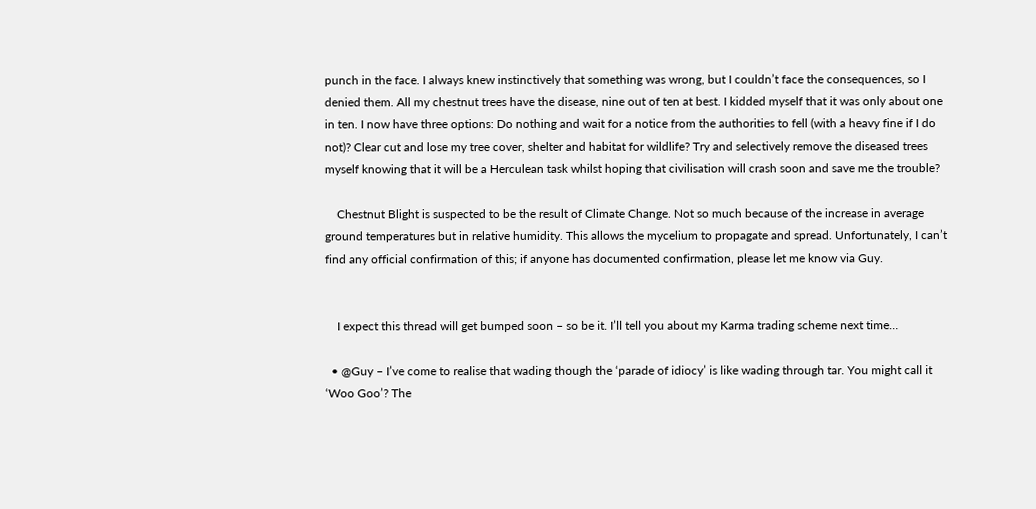punch in the face. I always knew instinctively that something was wrong, but I couldn’t face the consequences, so I denied them. All my chestnut trees have the disease, nine out of ten at best. I kidded myself that it was only about one in ten. I now have three options: Do nothing and wait for a notice from the authorities to fell (with a heavy fine if I do not)? Clear cut and lose my tree cover, shelter and habitat for wildlife? Try and selectively remove the diseased trees myself knowing that it will be a Herculean task whilst hoping that civilisation will crash soon and save me the trouble?

    Chestnut Blight is suspected to be the result of Climate Change. Not so much because of the increase in average ground temperatures but in relative humidity. This allows the mycelium to propagate and spread. Unfortunately, I can’t find any official confirmation of this; if anyone has documented confirmation, please let me know via Guy.


    I expect this thread will get bumped soon – so be it. I’ll tell you about my Karma trading scheme next time…

  • @Guy – I’ve come to realise that wading though the ‘parade of idiocy’ is like wading through tar. You might call it ‘Woo Goo’? The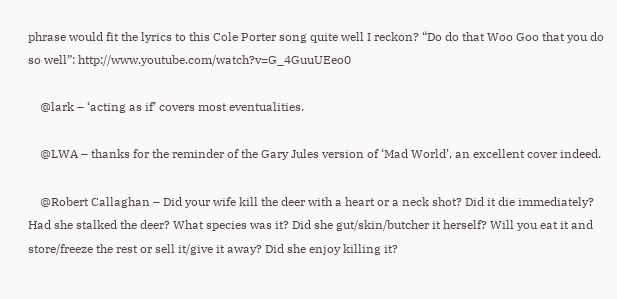phrase would fit the lyrics to this Cole Porter song quite well I reckon? “Do do that Woo Goo that you do so well”: http://www.youtube.com/watch?v=G_4GuuUEeo0

    @lark – ‘acting as if’ covers most eventualities.

    @LWA – thanks for the reminder of the Gary Jules version of ‘Mad World’, an excellent cover indeed.

    @Robert Callaghan – Did your wife kill the deer with a heart or a neck shot? Did it die immediately? Had she stalked the deer? What species was it? Did she gut/skin/butcher it herself? Will you eat it and store/freeze the rest or sell it/give it away? Did she enjoy killing it?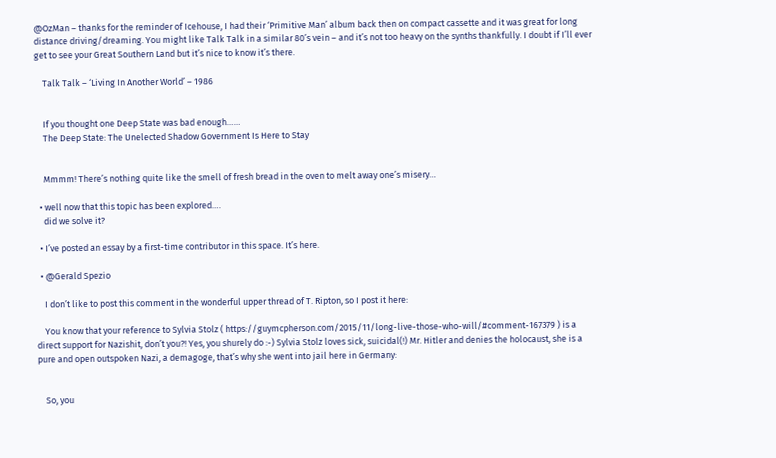@OzMan – thanks for the reminder of Icehouse, I had their ‘Primitive Man’ album back then on compact cassette and it was great for long distance driving/dreaming. You might like Talk Talk in a similar 80’s vein – and it’s not too heavy on the synths thankfully. I doubt if I’ll ever get to see your Great Southern Land but it’s nice to know it’s there.

    Talk Talk – ‘Living In Another World’ – 1986


    If you thought one Deep State was bad enough……
    The Deep State: The Unelected Shadow Government Is Here to Stay


    Mmmm! There’s nothing quite like the smell of fresh bread in the oven to melt away one’s misery…

  • well now that this topic has been explored….
    did we solve it?

  • I’ve posted an essay by a first-time contributor in this space. It’s here.

  • @Gerald Spezio

    I don’t like to post this comment in the wonderful upper thread of T. Ripton, so I post it here:

    You know that your reference to Sylvia Stolz ( https://guymcpherson.com/2015/11/long-live-those-who-will/#comment-167379 ) is a direct support for Nazishit, don’t you?! Yes, you shurely do :-) Sylvia Stolz loves sick, suicidal(!) Mr. Hitler and denies the holocaust, she is a pure and open outspoken Nazi, a demagoge, that’s why she went into jail here in Germany:


    So, you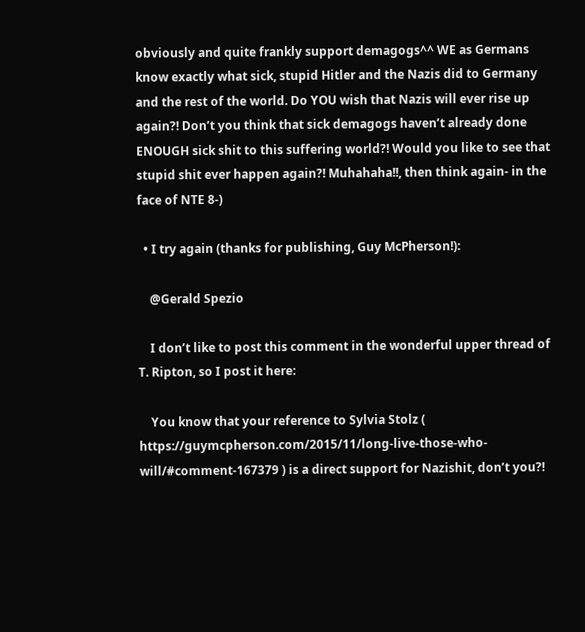obviously and quite frankly support demagogs^^ WE as Germans know exactly what sick, stupid Hitler and the Nazis did to Germany and the rest of the world. Do YOU wish that Nazis will ever rise up again?! Don’t you think that sick demagogs haven’t already done ENOUGH sick shit to this suffering world?! Would you like to see that stupid shit ever happen again?! Muhahaha!!, then think again- in the face of NTE 8-)

  • I try again (thanks for publishing, Guy McPherson!):

    @Gerald Spezio

    I don’t like to post this comment in the wonderful upper thread of T. Ripton, so I post it here:

    You know that your reference to Sylvia Stolz ( https://guymcpherson.com/2015/11/long-live-those-who-will/#comment-167379 ) is a direct support for Nazishit, don’t you?!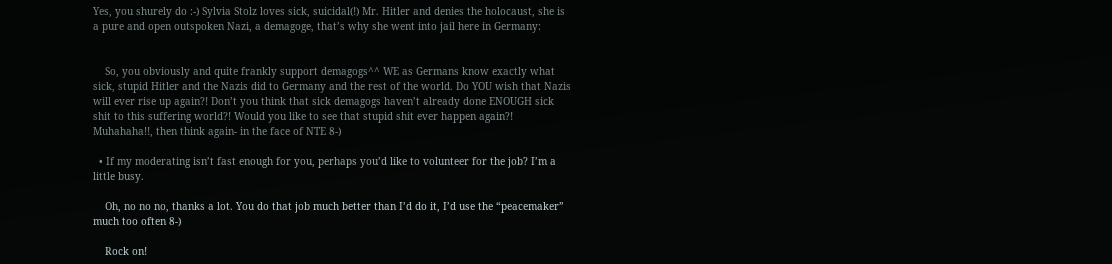Yes, you shurely do :-) Sylvia Stolz loves sick, suicidal(!) Mr. Hitler and denies the holocaust, she is a pure and open outspoken Nazi, a demagoge, that’s why she went into jail here in Germany:


    So, you obviously and quite frankly support demagogs^^ WE as Germans know exactly what sick, stupid Hitler and the Nazis did to Germany and the rest of the world. Do YOU wish that Nazis will ever rise up again?! Don’t you think that sick demagogs haven’t already done ENOUGH sick shit to this suffering world?! Would you like to see that stupid shit ever happen again?! Muhahaha!!, then think again- in the face of NTE 8-)

  • If my moderating isn’t fast enough for you, perhaps you’d like to volunteer for the job? I’m a little busy.

    Oh, no no no, thanks a lot. You do that job much better than I’d do it, I’d use the “peacemaker” much too often 8-)

    Rock on!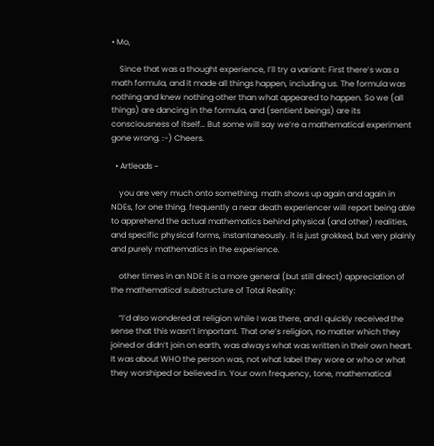• Mo,

    Since that was a thought experience, I’ll try a variant: First there’s was a math formula, and it made all things happen, including us. The formula was nothing and knew nothing other than what appeared to happen. So we (all things) are dancing in the formula, and (sentient beings) are its consciousness of itself… But some will say we’re a mathematical experiment gone wrong. :-) Cheers.

  • Artleads ~

    you are very much onto something. math shows up again and again in NDEs, for one thing. frequently a near death experiencer will report being able to apprehend the actual mathematics behind physical (and other) realities, and specific physical forms, instantaneously. it is just grokked, but very plainly and purely mathematics in the experience.

    other times in an NDE it is a more general (but still direct) appreciation of the mathematical substructure of Total Reality:

    “I’d also wondered at religion while I was there, and I quickly received the sense that this wasn’t important. That one’s religion, no matter which they joined or didn’t join on earth, was always what was written in their own heart. It was about WHO the person was, not what label they wore or who or what they worshiped or believed in. Your own frequency, tone, mathematical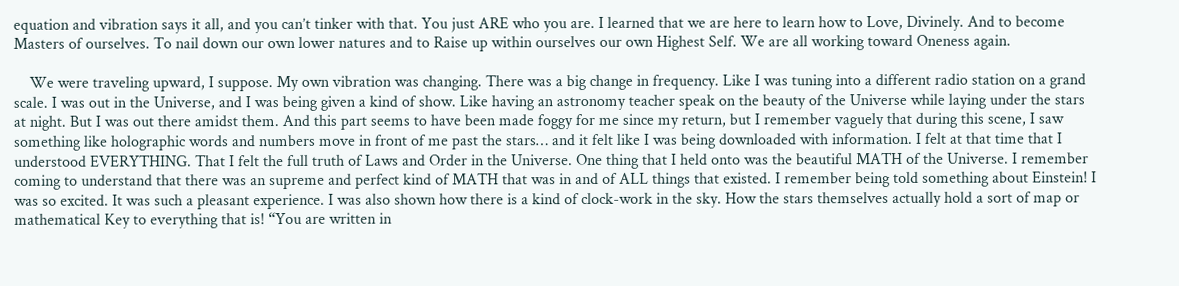equation and vibration says it all, and you can’t tinker with that. You just ARE who you are. I learned that we are here to learn how to Love, Divinely. And to become Masters of ourselves. To nail down our own lower natures and to Raise up within ourselves our own Highest Self. We are all working toward Oneness again.

    We were traveling upward, I suppose. My own vibration was changing. There was a big change in frequency. Like I was tuning into a different radio station on a grand scale. I was out in the Universe, and I was being given a kind of show. Like having an astronomy teacher speak on the beauty of the Universe while laying under the stars at night. But I was out there amidst them. And this part seems to have been made foggy for me since my return, but I remember vaguely that during this scene, I saw something like holographic words and numbers move in front of me past the stars… and it felt like I was being downloaded with information. I felt at that time that I understood EVERYTHING. That I felt the full truth of Laws and Order in the Universe. One thing that I held onto was the beautiful MATH of the Universe. I remember coming to understand that there was an supreme and perfect kind of MATH that was in and of ALL things that existed. I remember being told something about Einstein! I was so excited. It was such a pleasant experience. I was also shown how there is a kind of clock-work in the sky. How the stars themselves actually hold a sort of map or mathematical Key to everything that is! “You are written in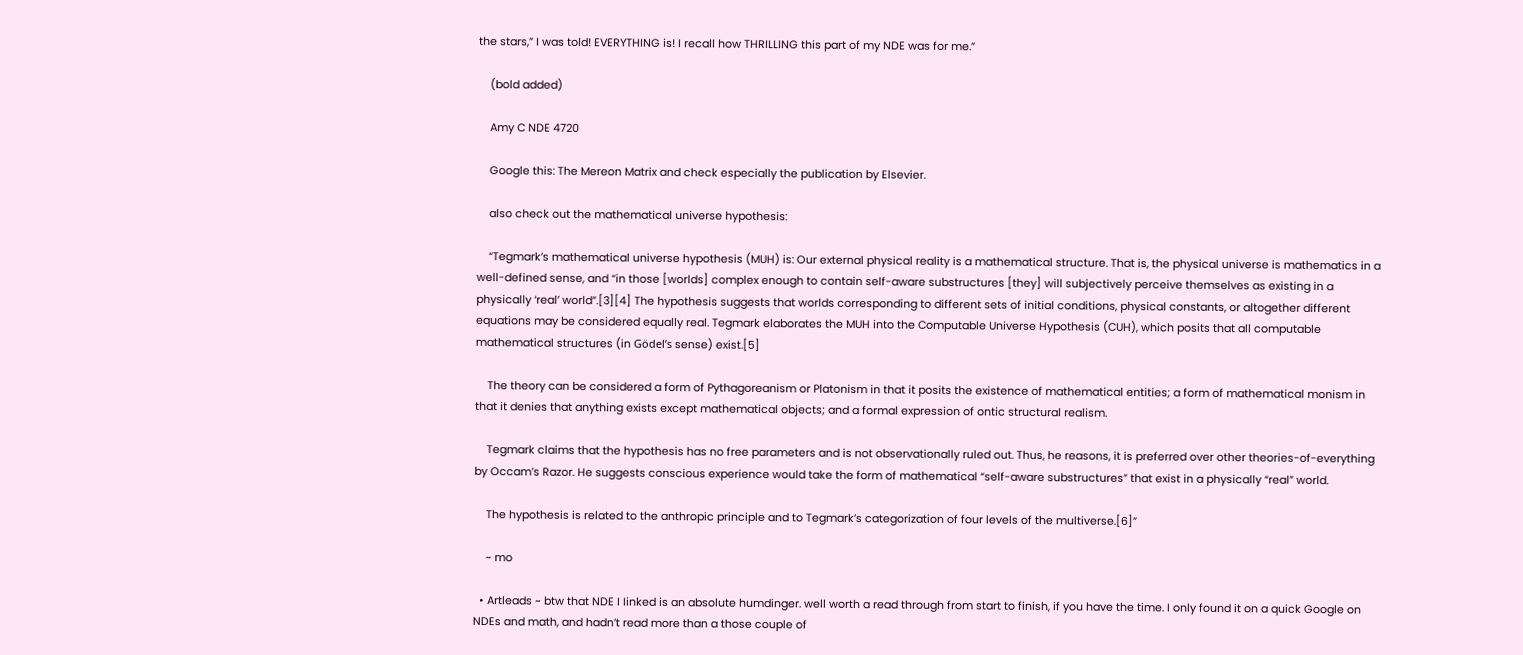the stars,” I was told! EVERYTHING is! I recall how THRILLING this part of my NDE was for me.”

    (bold added)

    Amy C NDE 4720

    Google this: The Mereon Matrix and check especially the publication by Elsevier.

    also check out the mathematical universe hypothesis:

    “Tegmark’s mathematical universe hypothesis (MUH) is: Our external physical reality is a mathematical structure. That is, the physical universe is mathematics in a well-defined sense, and “in those [worlds] complex enough to contain self-aware substructures [they] will subjectively perceive themselves as existing in a physically ‘real’ world”.[3][4] The hypothesis suggests that worlds corresponding to different sets of initial conditions, physical constants, or altogether different equations may be considered equally real. Tegmark elaborates the MUH into the Computable Universe Hypothesis (CUH), which posits that all computable mathematical structures (in Gödel’s sense) exist.[5]

    The theory can be considered a form of Pythagoreanism or Platonism in that it posits the existence of mathematical entities; a form of mathematical monism in that it denies that anything exists except mathematical objects; and a formal expression of ontic structural realism.

    Tegmark claims that the hypothesis has no free parameters and is not observationally ruled out. Thus, he reasons, it is preferred over other theories-of-everything by Occam’s Razor. He suggests conscious experience would take the form of mathematical “self-aware substructures” that exist in a physically “real” world.

    The hypothesis is related to the anthropic principle and to Tegmark’s categorization of four levels of the multiverse.[6]”

    ~ mo

  • Artleads ~ btw that NDE I Iinked is an absolute humdinger. well worth a read through from start to finish, if you have the time. I only found it on a quick Google on NDEs and math, and hadn’t read more than a those couple of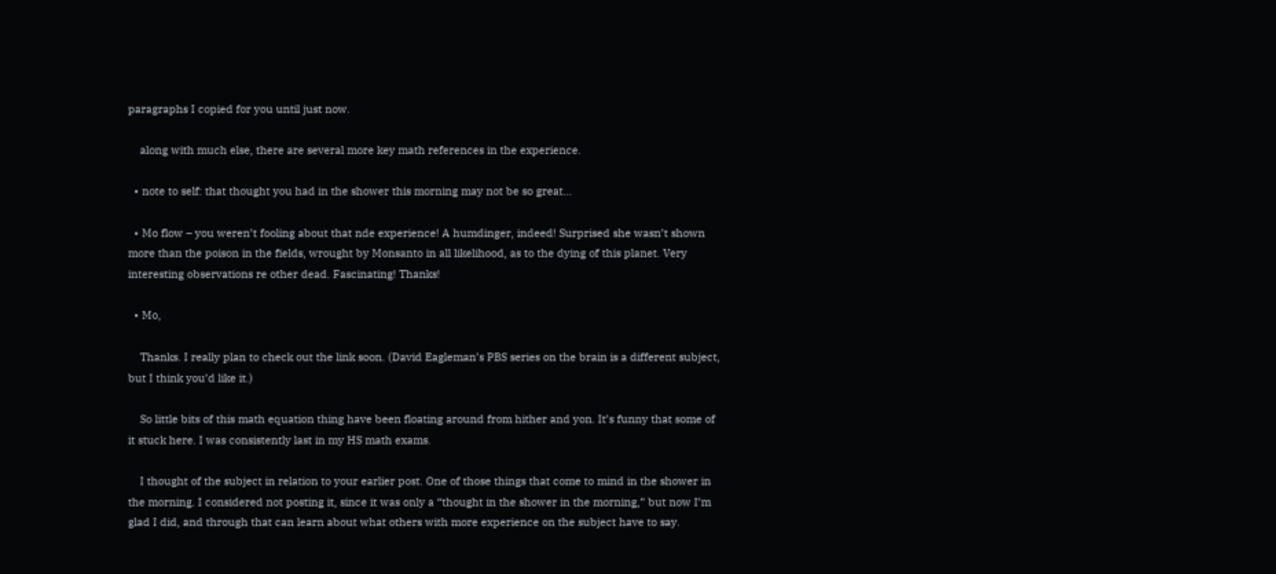paragraphs I copied for you until just now.

    along with much else, there are several more key math references in the experience.

  • note to self: that thought you had in the shower this morning may not be so great…

  • Mo flow – you weren’t fooling about that nde experience! A humdinger, indeed! Surprised she wasn’t shown more than the poison in the fields, wrought by Monsanto in all likelihood, as to the dying of this planet. Very interesting observations re other dead. Fascinating! Thanks!

  • Mo,

    Thanks. I really plan to check out the link soon. (David Eagleman’s PBS series on the brain is a different subject, but I think you’d like it.)

    So little bits of this math equation thing have been floating around from hither and yon. It’s funny that some of it stuck here. I was consistently last in my HS math exams.

    I thought of the subject in relation to your earlier post. One of those things that come to mind in the shower in the morning. I considered not posting it, since it was only a “thought in the shower in the morning,” but now I’m glad I did, and through that can learn about what others with more experience on the subject have to say.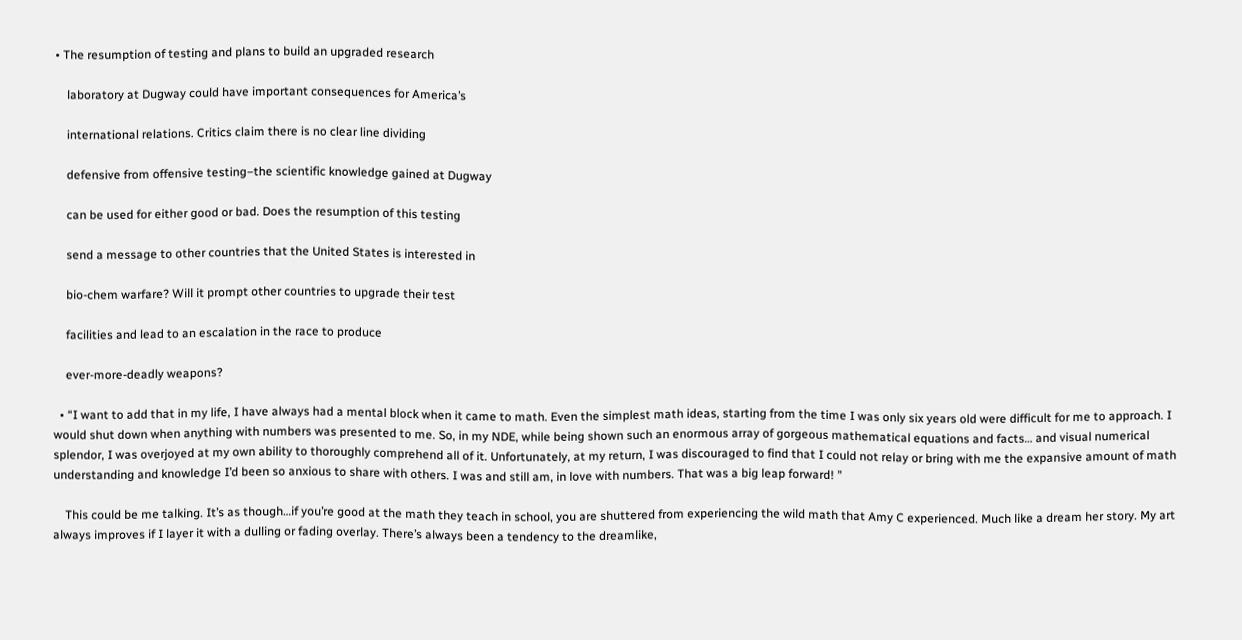• The resumption of testing and plans to build an upgraded research

    laboratory at Dugway could have important consequences for America’s

    international relations. Critics claim there is no clear line dividing

    defensive from offensive testing–the scientific knowledge gained at Dugway

    can be used for either good or bad. Does the resumption of this testing

    send a message to other countries that the United States is interested in

    bio-chem warfare? Will it prompt other countries to upgrade their test

    facilities and lead to an escalation in the race to produce

    ever-more-deadly weapons?

  • “I want to add that in my life, I have always had a mental block when it came to math. Even the simplest math ideas, starting from the time I was only six years old were difficult for me to approach. I would shut down when anything with numbers was presented to me. So, in my NDE, while being shown such an enormous array of gorgeous mathematical equations and facts… and visual numerical splendor, I was overjoyed at my own ability to thoroughly comprehend all of it. Unfortunately, at my return, I was discouraged to find that I could not relay or bring with me the expansive amount of math understanding and knowledge I’d been so anxious to share with others. I was and still am, in love with numbers. That was a big leap forward! ”

    This could be me talking. It’s as though…if you’re good at the math they teach in school, you are shuttered from experiencing the wild math that Amy C experienced. Much like a dream her story. My art always improves if I layer it with a dulling or fading overlay. There’s always been a tendency to the dreamlike,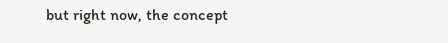but right now, the concept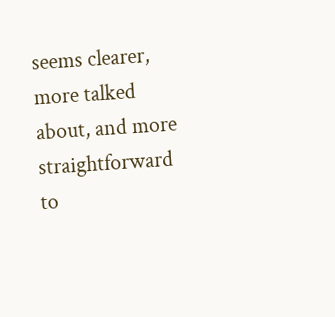seems clearer, more talked about, and more straightforward to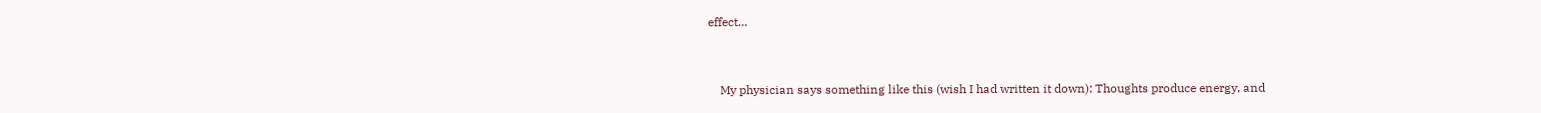effect…


    My physician says something like this (wish I had written it down): Thoughts produce energy, and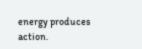energy produces action.